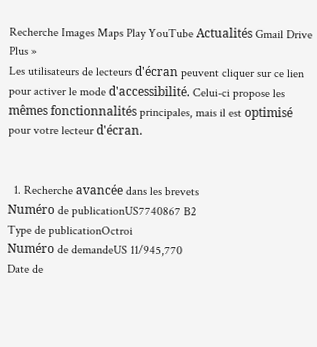Recherche Images Maps Play YouTube Actualités Gmail Drive Plus »
Les utilisateurs de lecteurs d'écran peuvent cliquer sur ce lien pour activer le mode d'accessibilité. Celui-ci propose les mêmes fonctionnalités principales, mais il est optimisé pour votre lecteur d'écran.


  1. Recherche avancée dans les brevets
Numéro de publicationUS7740867 B2
Type de publicationOctroi
Numéro de demandeUS 11/945,770
Date de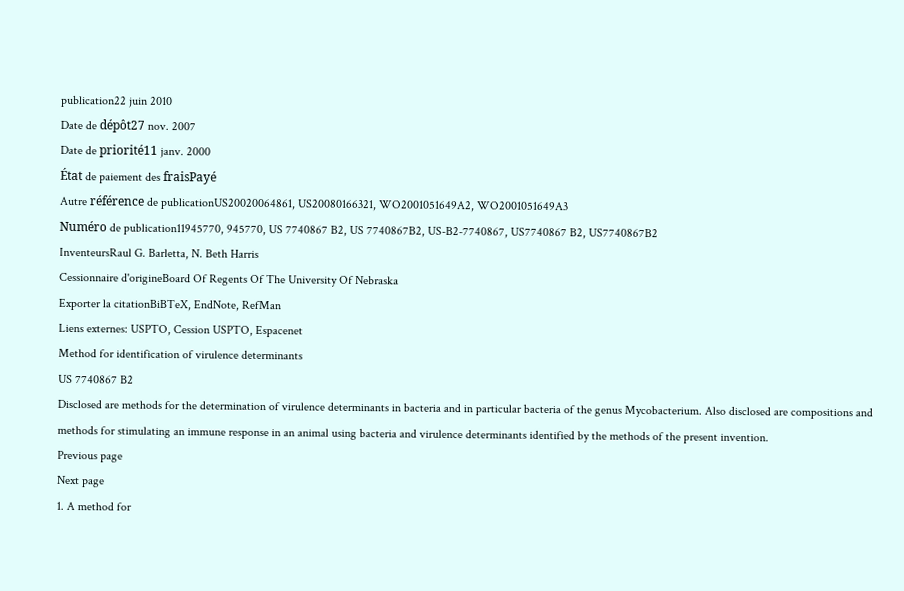publication22 juin 2010
Date de dépôt27 nov. 2007
Date de priorité11 janv. 2000
État de paiement des fraisPayé
Autre référence de publicationUS20020064861, US20080166321, WO2001051649A2, WO2001051649A3
Numéro de publication11945770, 945770, US 7740867 B2, US 7740867B2, US-B2-7740867, US7740867 B2, US7740867B2
InventeursRaul G. Barletta, N. Beth Harris
Cessionnaire d'origineBoard Of Regents Of The University Of Nebraska
Exporter la citationBiBTeX, EndNote, RefMan
Liens externes: USPTO, Cession USPTO, Espacenet
Method for identification of virulence determinants
US 7740867 B2
Disclosed are methods for the determination of virulence determinants in bacteria and in particular bacteria of the genus Mycobacterium. Also disclosed are compositions and methods for stimulating an immune response in an animal using bacteria and virulence determinants identified by the methods of the present invention.
Previous page
Next page
1. A method for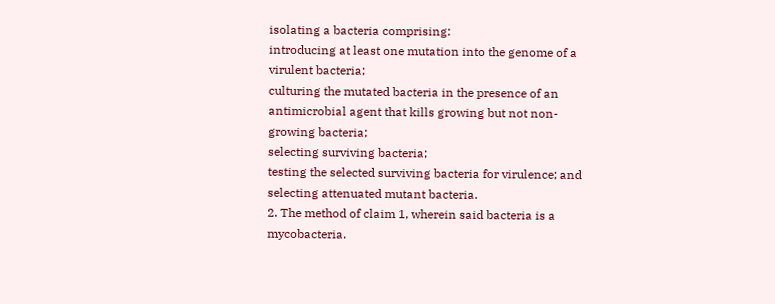isolating a bacteria comprising:
introducing at least one mutation into the genome of a virulent bacteria;
culturing the mutated bacteria in the presence of an antimicrobial agent that kills growing but not non-growing bacteria;
selecting surviving bacteria;
testing the selected surviving bacteria for virulence; and
selecting attenuated mutant bacteria.
2. The method of claim 1, wherein said bacteria is a mycobacteria.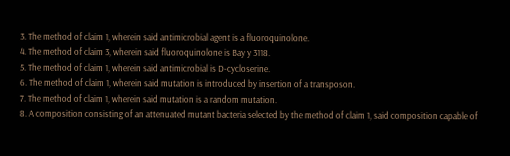3. The method of claim 1, wherein said antimicrobial agent is a fluoroquinolone.
4. The method of claim 3, wherein said fluoroquinolone is Bay y 3118.
5. The method of claim 1, wherein said antimicrobial is D-cycloserine.
6. The method of claim 1, wherein said mutation is introduced by insertion of a transposon.
7. The method of claim 1, wherein said mutation is a random mutation.
8. A composition consisting of an attenuated mutant bacteria selected by the method of claim 1, said composition capable of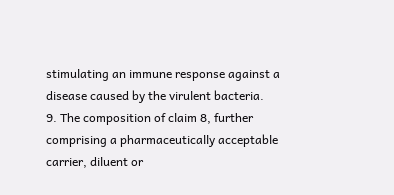stimulating an immune response against a disease caused by the virulent bacteria.
9. The composition of claim 8, further comprising a pharmaceutically acceptable carrier, diluent or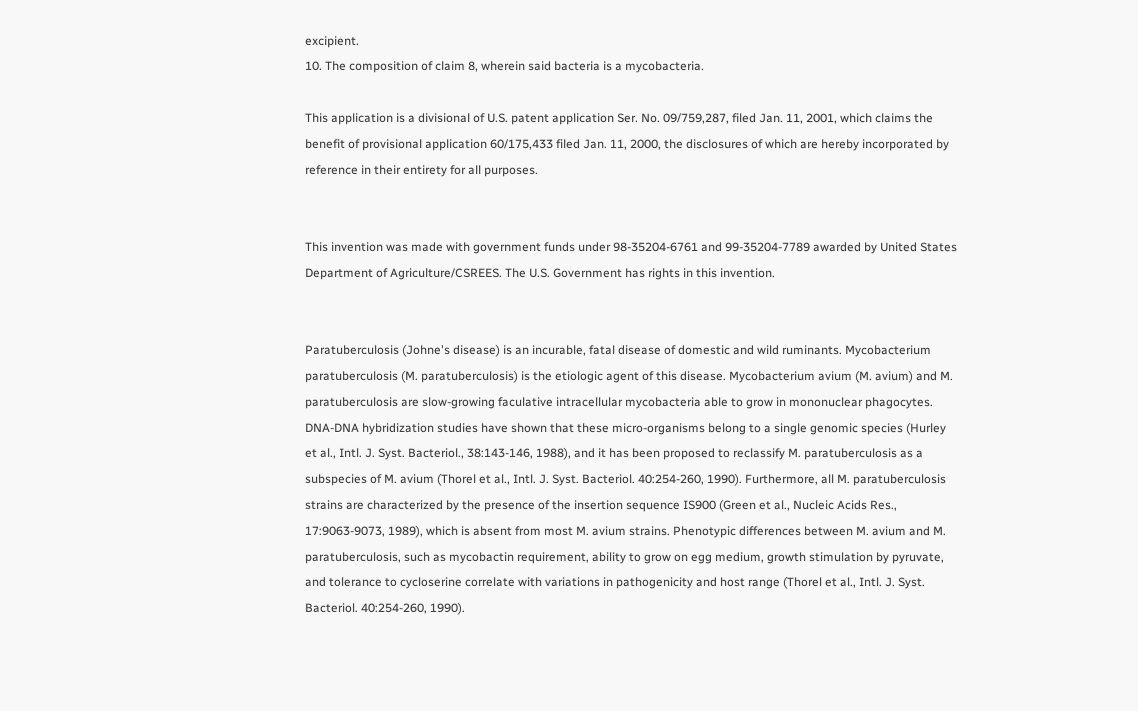excipient.
10. The composition of claim 8, wherein said bacteria is a mycobacteria.

This application is a divisional of U.S. patent application Ser. No. 09/759,287, filed Jan. 11, 2001, which claims the benefit of provisional application 60/175,433 filed Jan. 11, 2000, the disclosures of which are hereby incorporated by reference in their entirety for all purposes.


This invention was made with government funds under 98-35204-6761 and 99-35204-7789 awarded by United States Department of Agriculture/CSREES. The U.S. Government has rights in this invention.


Paratuberculosis (Johne's disease) is an incurable, fatal disease of domestic and wild ruminants. Mycobacterium paratuberculosis (M. paratuberculosis) is the etiologic agent of this disease. Mycobacterium avium (M. avium) and M. paratuberculosis are slow-growing faculative intracellular mycobacteria able to grow in mononuclear phagocytes. DNA-DNA hybridization studies have shown that these micro-organisms belong to a single genomic species (Hurley et al., Intl. J. Syst. Bacteriol., 38:143-146, 1988), and it has been proposed to reclassify M. paratuberculosis as a subspecies of M. avium (Thorel et al., Intl. J. Syst. Bacteriol. 40:254-260, 1990). Furthermore, all M. paratuberculosis strains are characterized by the presence of the insertion sequence IS900 (Green et al., Nucleic Acids Res., 17:9063-9073, 1989), which is absent from most M. avium strains. Phenotypic differences between M. avium and M. paratuberculosis, such as mycobactin requirement, ability to grow on egg medium, growth stimulation by pyruvate, and tolerance to cycloserine correlate with variations in pathogenicity and host range (Thorel et al., Intl. J. Syst. Bacteriol. 40:254-260, 1990).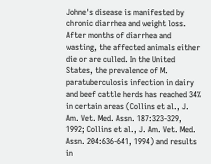Johne's disease is manifested by chronic diarrhea and weight loss. After months of diarrhea and wasting, the affected animals either die or are culled. In the United States, the prevalence of M. paratuberculosis infection in dairy and beef cattle herds has reached 34% in certain areas (Collins et al., J. Am. Vet. Med. Assn. 187:323-329, 1992; Collins et al., J. Am. Vet. Med. Assn. 204:636-641, 1994) and results in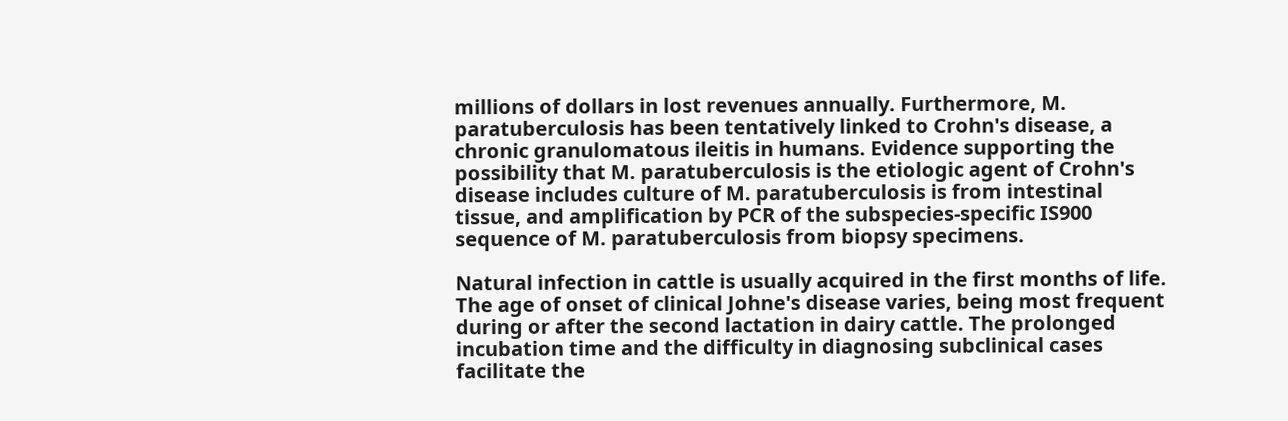millions of dollars in lost revenues annually. Furthermore, M. paratuberculosis has been tentatively linked to Crohn's disease, a chronic granulomatous ileitis in humans. Evidence supporting the possibility that M. paratuberculosis is the etiologic agent of Crohn's disease includes culture of M. paratuberculosis is from intestinal tissue, and amplification by PCR of the subspecies-specific IS900 sequence of M. paratuberculosis from biopsy specimens.

Natural infection in cattle is usually acquired in the first months of life. The age of onset of clinical Johne's disease varies, being most frequent during or after the second lactation in dairy cattle. The prolonged incubation time and the difficulty in diagnosing subclinical cases facilitate the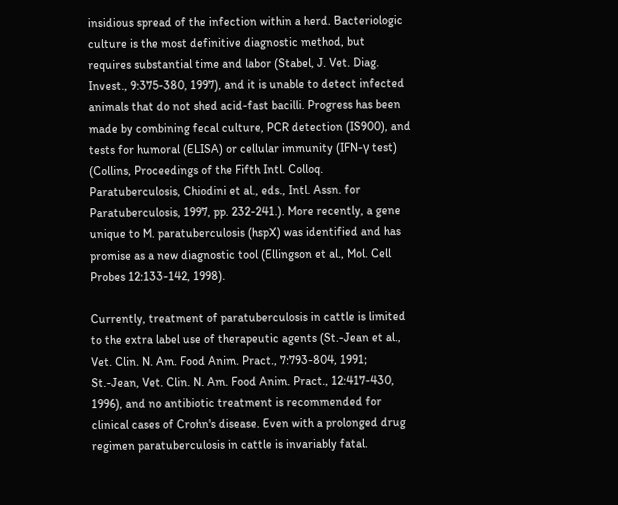insidious spread of the infection within a herd. Bacteriologic culture is the most definitive diagnostic method, but requires substantial time and labor (Stabel, J. Vet. Diag. Invest., 9:375-380, 1997), and it is unable to detect infected animals that do not shed acid-fast bacilli. Progress has been made by combining fecal culture, PCR detection (IS900), and tests for humoral (ELISA) or cellular immunity (IFN-γ test) (Collins, Proceedings of the Fifth Intl. Colloq. Paratuberculosis, Chiodini et al., eds., Intl. Assn. for Paratuberculosis, 1997, pp. 232-241.). More recently, a gene unique to M. paratuberculosis (hspX) was identified and has promise as a new diagnostic tool (Ellingson et al., Mol. Cell Probes 12:133-142, 1998).

Currently, treatment of paratuberculosis in cattle is limited to the extra label use of therapeutic agents (St.-Jean et al., Vet. Clin. N. Am. Food Anim. Pract., 7:793-804, 1991; St.-Jean, Vet. Clin. N. Am. Food Anim. Pract., 12:417-430, 1996), and no antibiotic treatment is recommended for clinical cases of Crohn's disease. Even with a prolonged drug regimen paratuberculosis in cattle is invariably fatal.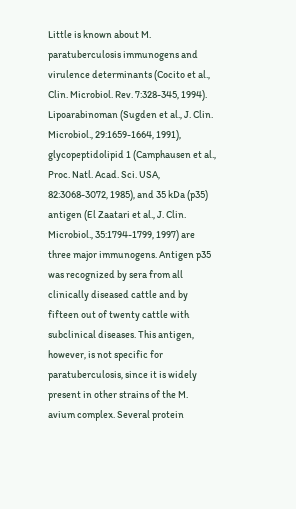Little is known about M. paratuberculosis immunogens and virulence determinants (Cocito et al., Clin. Microbiol. Rev. 7:328-345, 1994). Lipoarabinoman (Sugden et al., J. Clin. Microbiol., 29:1659-1664, 1991), glycopeptidolipid 1 (Camphausen et al., Proc. Natl. Acad. Sci. USA, 82:3068-3072, 1985), and 35 kDa (p35) antigen (El Zaatari et al., J. Clin. Microbiol., 35:1794-1799, 1997) are three major immunogens. Antigen p35 was recognized by sera from all clinically diseased cattle and by fifteen out of twenty cattle with subclinical diseases. This antigen, however, is not specific for paratuberculosis, since it is widely present in other strains of the M. avium complex. Several protein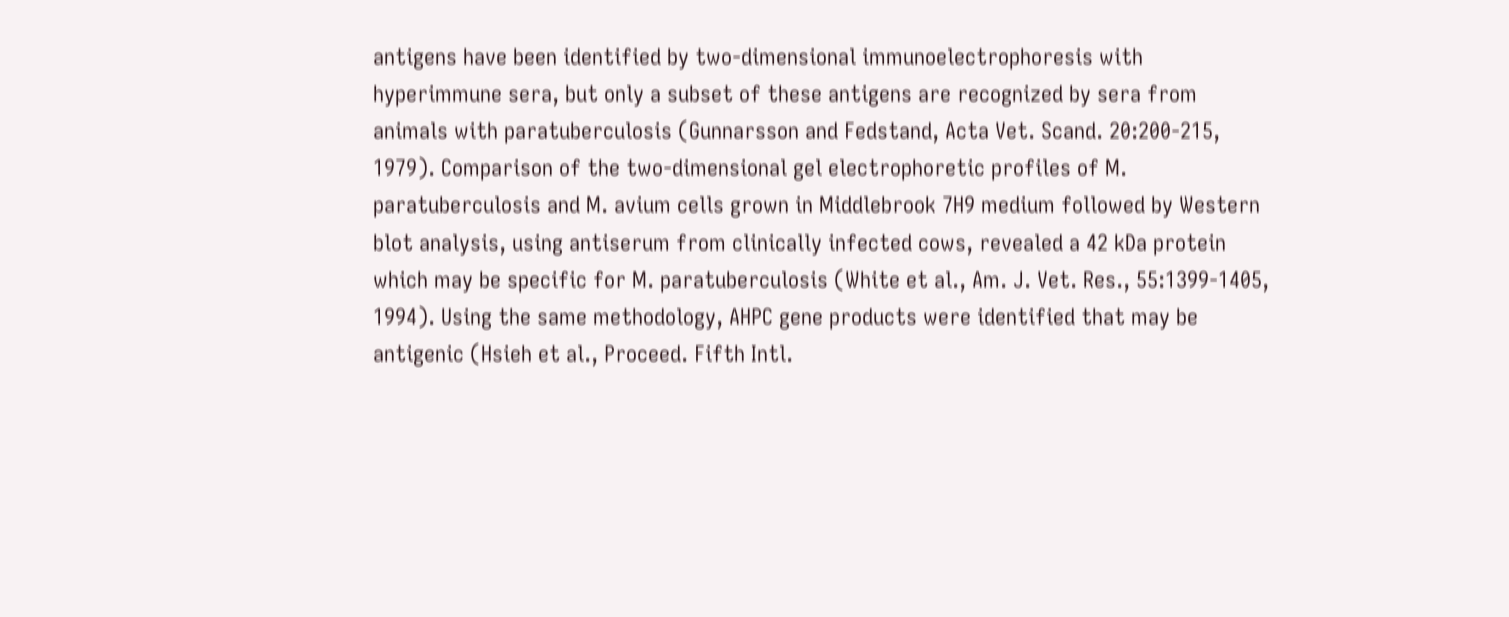antigens have been identified by two-dimensional immunoelectrophoresis with hyperimmune sera, but only a subset of these antigens are recognized by sera from animals with paratuberculosis (Gunnarsson and Fedstand, Acta Vet. Scand. 20:200-215, 1979). Comparison of the two-dimensional gel electrophoretic profiles of M. paratuberculosis and M. avium cells grown in Middlebrook 7H9 medium followed by Western blot analysis, using antiserum from clinically infected cows, revealed a 42 kDa protein which may be specific for M. paratuberculosis (White et al., Am. J. Vet. Res., 55:1399-1405, 1994). Using the same methodology, AHPC gene products were identified that may be antigenic (Hsieh et al., Proceed. Fifth Intl.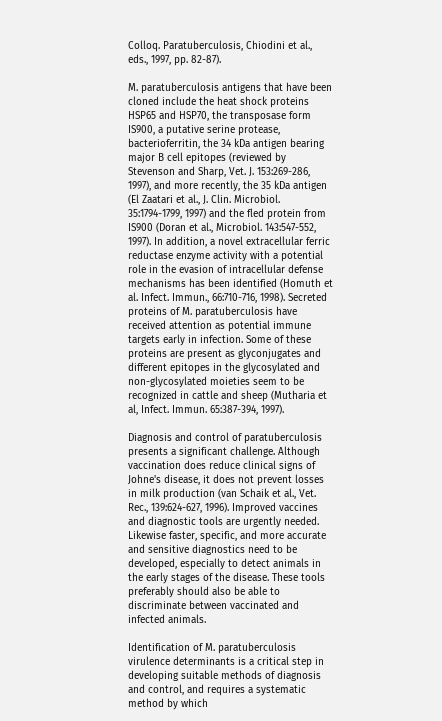Colloq. Paratuberculosis, Chiodini et al., eds., 1997, pp. 82-87).

M. paratuberculosis antigens that have been cloned include the heat shock proteins HSP65 and HSP70, the transposase form IS900, a putative serine protease, bacterioferritin, the 34 kDa antigen bearing major B cell epitopes (reviewed by Stevenson and Sharp, Vet. J. 153:269-286, 1997), and more recently, the 35 kDa antigen (El Zaatari et al., J. Clin. Microbiol. 35:1794-1799, 1997) and the fled protein from IS900 (Doran et al., Microbiol. 143:547-552, 1997). In addition, a novel extracellular ferric reductase enzyme activity with a potential role in the evasion of intracellular defense mechanisms has been identified (Homuth et al. Infect. Immun., 66:710-716, 1998). Secreted proteins of M. paratuberculosis have received attention as potential immune targets early in infection. Some of these proteins are present as glyconjugates and different epitopes in the glycosylated and non-glycosylated moieties seem to be recognized in cattle and sheep (Mutharia et al, Infect. Immun. 65:387-394, 1997).

Diagnosis and control of paratuberculosis presents a significant challenge. Although vaccination does reduce clinical signs of Johne's disease, it does not prevent losses in milk production (van Schaik et al., Vet. Rec., 139:624-627, 1996). Improved vaccines and diagnostic tools are urgently needed. Likewise faster, specific, and more accurate and sensitive diagnostics need to be developed, especially to detect animals in the early stages of the disease. These tools preferably should also be able to discriminate between vaccinated and infected animals.

Identification of M. paratuberculosis virulence determinants is a critical step in developing suitable methods of diagnosis and control, and requires a systematic method by which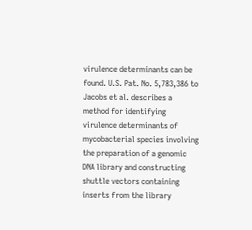virulence determinants can be found. U.S. Pat. No. 5,783,386 to Jacobs et al. describes a method for identifying virulence determinants of mycobacterial species involving the preparation of a genomic DNA library and constructing shuttle vectors containing inserts from the library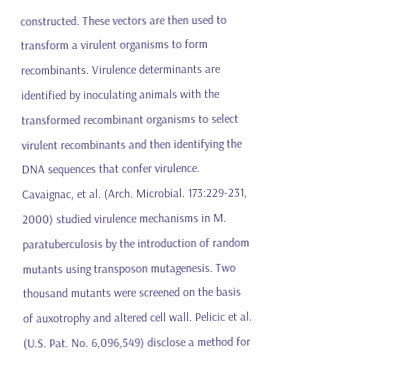constructed. These vectors are then used to transform a virulent organisms to form recombinants. Virulence determinants are identified by inoculating animals with the transformed recombinant organisms to select virulent recombinants and then identifying the DNA sequences that confer virulence. Cavaignac, et al. (Arch. Microbial. 173:229-231, 2000) studied virulence mechanisms in M. paratuberculosis by the introduction of random mutants using transposon mutagenesis. Two thousand mutants were screened on the basis of auxotrophy and altered cell wall. Pelicic et al. (U.S. Pat. No. 6,096,549) disclose a method for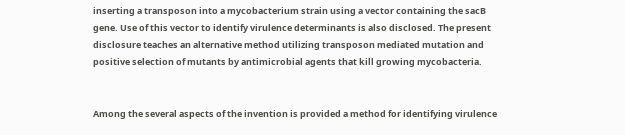inserting a transposon into a mycobacterium strain using a vector containing the sacB gene. Use of this vector to identify virulence determinants is also disclosed. The present disclosure teaches an alternative method utilizing transposon mediated mutation and positive selection of mutants by antimicrobial agents that kill growing mycobacteria.


Among the several aspects of the invention is provided a method for identifying virulence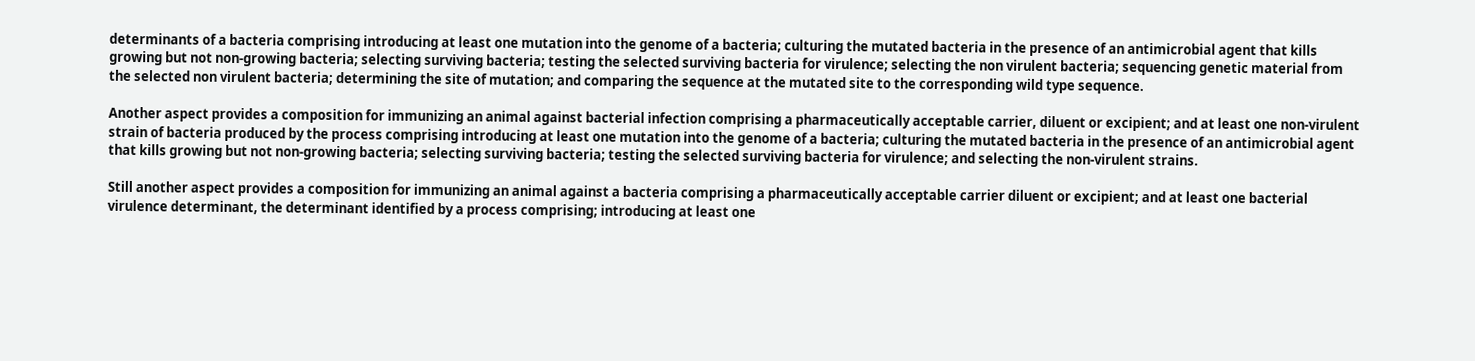determinants of a bacteria comprising introducing at least one mutation into the genome of a bacteria; culturing the mutated bacteria in the presence of an antimicrobial agent that kills growing but not non-growing bacteria; selecting surviving bacteria; testing the selected surviving bacteria for virulence; selecting the non virulent bacteria; sequencing genetic material from the selected non virulent bacteria; determining the site of mutation; and comparing the sequence at the mutated site to the corresponding wild type sequence.

Another aspect provides a composition for immunizing an animal against bacterial infection comprising a pharmaceutically acceptable carrier, diluent or excipient; and at least one non-virulent strain of bacteria produced by the process comprising introducing at least one mutation into the genome of a bacteria; culturing the mutated bacteria in the presence of an antimicrobial agent that kills growing but not non-growing bacteria; selecting surviving bacteria; testing the selected surviving bacteria for virulence; and selecting the non-virulent strains.

Still another aspect provides a composition for immunizing an animal against a bacteria comprising a pharmaceutically acceptable carrier diluent or excipient; and at least one bacterial virulence determinant, the determinant identified by a process comprising; introducing at least one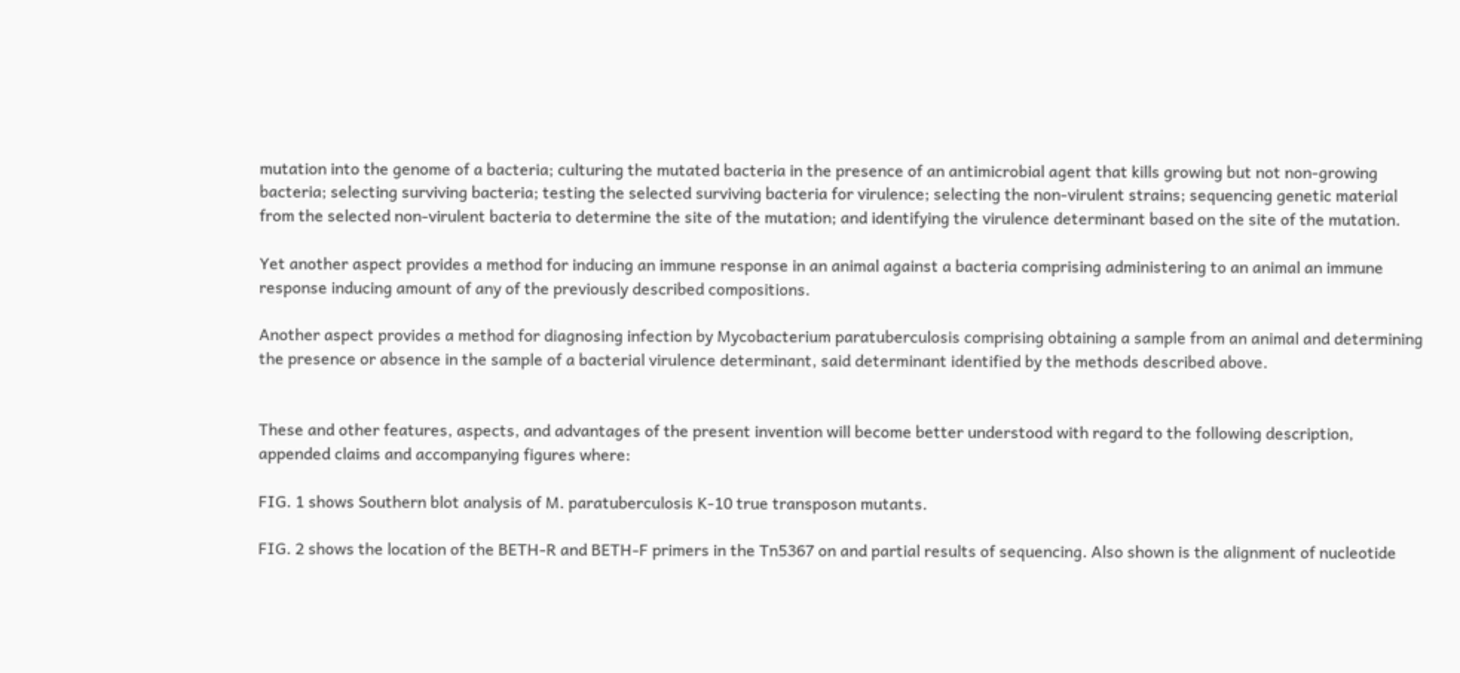mutation into the genome of a bacteria; culturing the mutated bacteria in the presence of an antimicrobial agent that kills growing but not non-growing bacteria; selecting surviving bacteria; testing the selected surviving bacteria for virulence; selecting the non-virulent strains; sequencing genetic material from the selected non-virulent bacteria to determine the site of the mutation; and identifying the virulence determinant based on the site of the mutation.

Yet another aspect provides a method for inducing an immune response in an animal against a bacteria comprising administering to an animal an immune response inducing amount of any of the previously described compositions.

Another aspect provides a method for diagnosing infection by Mycobacterium paratuberculosis comprising obtaining a sample from an animal and determining the presence or absence in the sample of a bacterial virulence determinant, said determinant identified by the methods described above.


These and other features, aspects, and advantages of the present invention will become better understood with regard to the following description, appended claims and accompanying figures where:

FIG. 1 shows Southern blot analysis of M. paratuberculosis K-10 true transposon mutants.

FIG. 2 shows the location of the BETH-R and BETH-F primers in the Tn5367 on and partial results of sequencing. Also shown is the alignment of nucleotide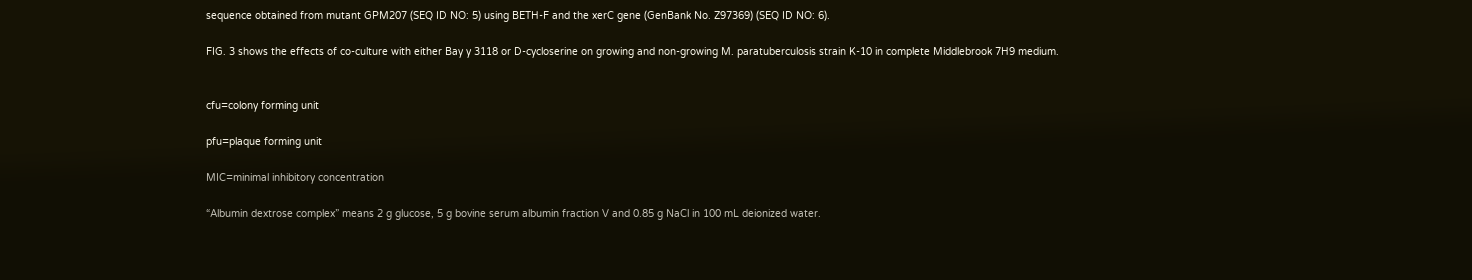sequence obtained from mutant GPM207 (SEQ ID NO: 5) using BETH-F and the xerC gene (GenBank No. Z97369) (SEQ ID NO: 6).

FIG. 3 shows the effects of co-culture with either Bay y 3118 or D-cycloserine on growing and non-growing M. paratuberculosis strain K-10 in complete Middlebrook 7H9 medium.


cfu=colony forming unit

pfu=plaque forming unit

MIC=minimal inhibitory concentration

“Albumin dextrose complex” means 2 g glucose, 5 g bovine serum albumin fraction V and 0.85 g NaCl in 100 mL deionized water.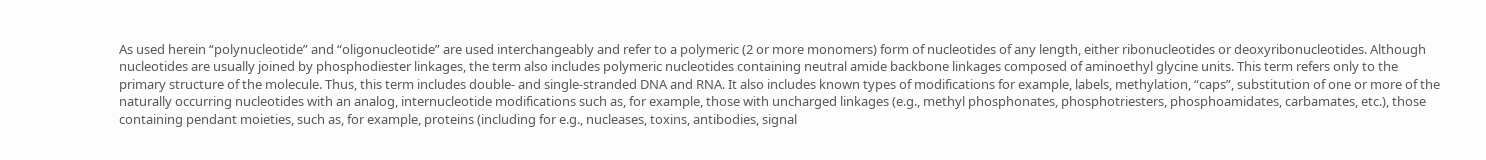As used herein “polynucleotide” and “oligonucleotide” are used interchangeably and refer to a polymeric (2 or more monomers) form of nucleotides of any length, either ribonucleotides or deoxyribonucleotides. Although nucleotides are usually joined by phosphodiester linkages, the term also includes polymeric nucleotides containing neutral amide backbone linkages composed of aminoethyl glycine units. This term refers only to the primary structure of the molecule. Thus, this term includes double- and single-stranded DNA and RNA. It also includes known types of modifications for example, labels, methylation, “caps”, substitution of one or more of the naturally occurring nucleotides with an analog, internucleotide modifications such as, for example, those with uncharged linkages (e.g., methyl phosphonates, phosphotriesters, phosphoamidates, carbamates, etc.), those containing pendant moieties, such as, for example, proteins (including for e.g., nucleases, toxins, antibodies, signal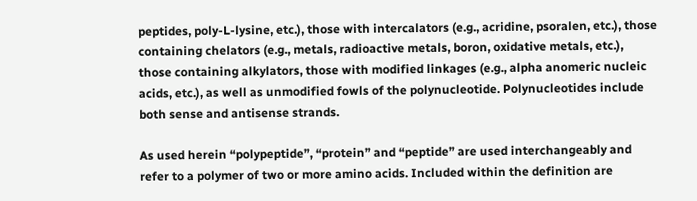peptides, poly-L-lysine, etc.), those with intercalators (e.g., acridine, psoralen, etc.), those containing chelators (e.g., metals, radioactive metals, boron, oxidative metals, etc.), those containing alkylators, those with modified linkages (e.g., alpha anomeric nucleic acids, etc.), as well as unmodified fowls of the polynucleotide. Polynucleotides include both sense and antisense strands.

As used herein “polypeptide”, “protein” and “peptide” are used interchangeably and refer to a polymer of two or more amino acids. Included within the definition are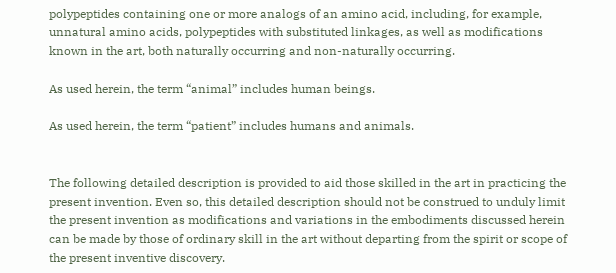polypeptides containing one or more analogs of an amino acid, including, for example, unnatural amino acids, polypeptides with substituted linkages, as well as modifications known in the art, both naturally occurring and non-naturally occurring.

As used herein, the term “animal” includes human beings.

As used herein, the term “patient” includes humans and animals.


The following detailed description is provided to aid those skilled in the art in practicing the present invention. Even so, this detailed description should not be construed to unduly limit the present invention as modifications and variations in the embodiments discussed herein can be made by those of ordinary skill in the art without departing from the spirit or scope of the present inventive discovery.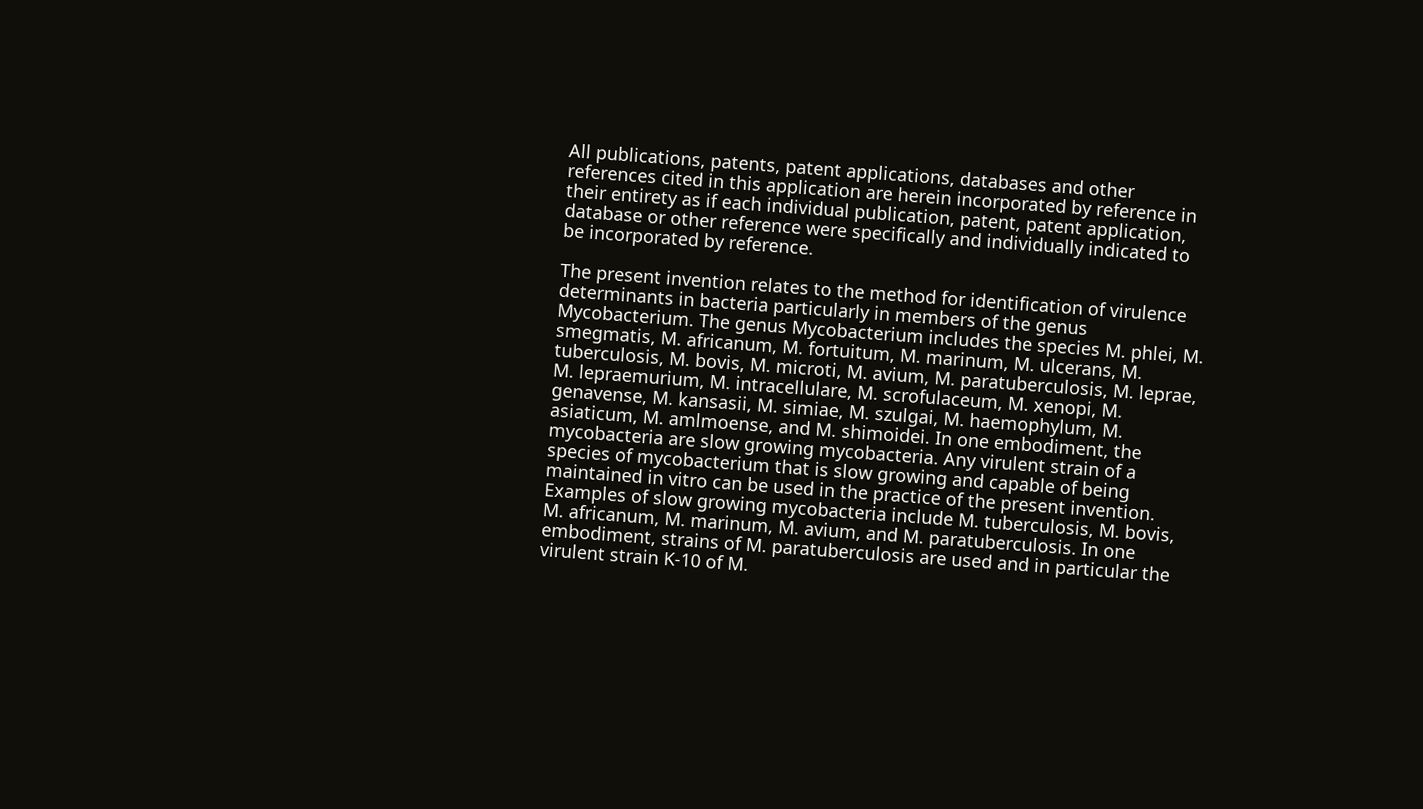All publications, patents, patent applications, databases and other references cited in this application are herein incorporated by reference in their entirety as if each individual publication, patent, patent application, database or other reference were specifically and individually indicated to be incorporated by reference.

The present invention relates to the method for identification of virulence determinants in bacteria particularly in members of the genus Mycobacterium. The genus Mycobacterium includes the species M. phlei, M. smegmatis, M. africanum, M. fortuitum, M. marinum, M. ulcerans, M. tuberculosis, M. bovis, M. microti, M. avium, M. paratuberculosis, M. leprae, M. lepraemurium, M. intracellulare, M. scrofulaceum, M. xenopi, M. genavense, M. kansasii, M. simiae, M. szulgai, M. haemophylum, M. asiaticum, M. amlmoense, and M. shimoidei. In one embodiment, the mycobacteria are slow growing mycobacteria. Any virulent strain of a species of mycobacterium that is slow growing and capable of being maintained in vitro can be used in the practice of the present invention. Examples of slow growing mycobacteria include M. tuberculosis, M. bovis, M. africanum, M. marinum, M. avium, and M. paratuberculosis. In one embodiment, strains of M. paratuberculosis are used and in particular the virulent strain K-10 of M.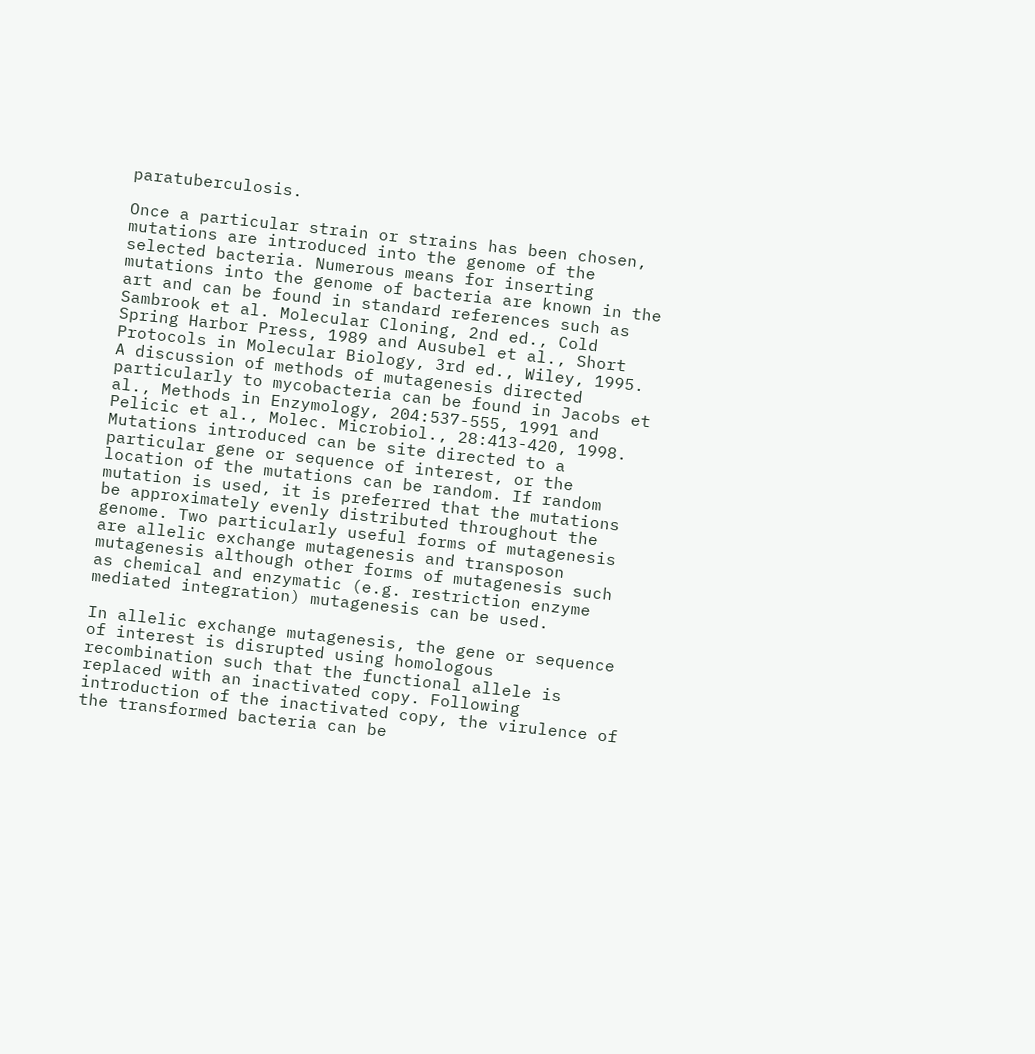paratuberculosis.

Once a particular strain or strains has been chosen, mutations are introduced into the genome of the selected bacteria. Numerous means for inserting mutations into the genome of bacteria are known in the art and can be found in standard references such as Sambrook et al. Molecular Cloning, 2nd ed., Cold Spring Harbor Press, 1989 and Ausubel et al., Short Protocols in Molecular Biology, 3rd ed., Wiley, 1995. A discussion of methods of mutagenesis directed particularly to mycobacteria can be found in Jacobs et al., Methods in Enzymology, 204:537-555, 1991 and Pelicic et al., Molec. Microbiol., 28:413-420, 1998. Mutations introduced can be site directed to a particular gene or sequence of interest, or the location of the mutations can be random. If random mutation is used, it is preferred that the mutations be approximately evenly distributed throughout the genome. Two particularly useful forms of mutagenesis are allelic exchange mutagenesis and transposon mutagenesis although other forms of mutagenesis such as chemical and enzymatic (e.g. restriction enzyme mediated integration) mutagenesis can be used.

In allelic exchange mutagenesis, the gene or sequence of interest is disrupted using homologous recombination such that the functional allele is replaced with an inactivated copy. Following introduction of the inactivated copy, the virulence of the transformed bacteria can be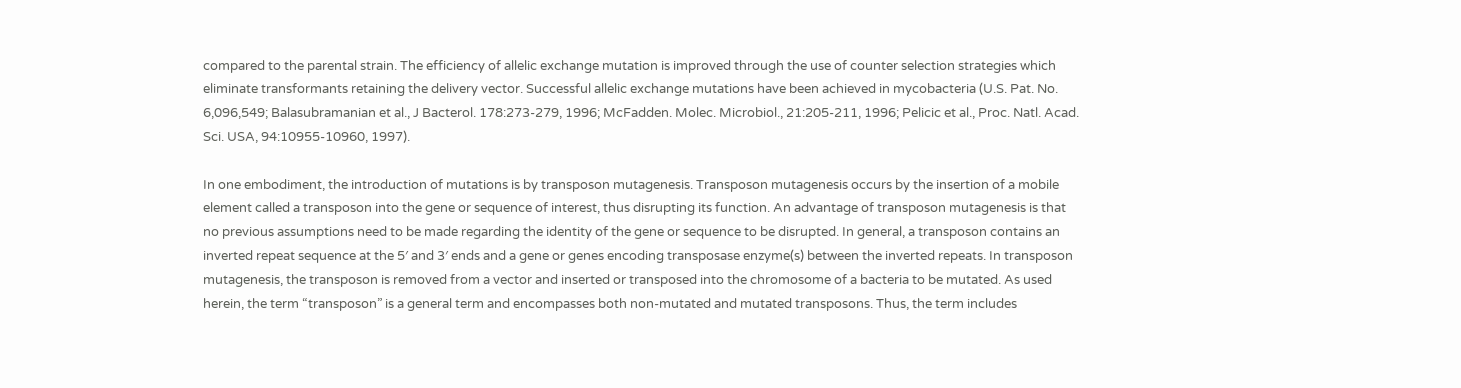compared to the parental strain. The efficiency of allelic exchange mutation is improved through the use of counter selection strategies which eliminate transformants retaining the delivery vector. Successful allelic exchange mutations have been achieved in mycobacteria (U.S. Pat. No. 6,096,549; Balasubramanian et al., J Bacterol. 178:273-279, 1996; McFadden. Molec. Microbiol., 21:205-211, 1996; Pelicic et al., Proc. Natl. Acad. Sci. USA, 94:10955-10960, 1997).

In one embodiment, the introduction of mutations is by transposon mutagenesis. Transposon mutagenesis occurs by the insertion of a mobile element called a transposon into the gene or sequence of interest, thus disrupting its function. An advantage of transposon mutagenesis is that no previous assumptions need to be made regarding the identity of the gene or sequence to be disrupted. In general, a transposon contains an inverted repeat sequence at the 5′ and 3′ ends and a gene or genes encoding transposase enzyme(s) between the inverted repeats. In transposon mutagenesis, the transposon is removed from a vector and inserted or transposed into the chromosome of a bacteria to be mutated. As used herein, the term “transposon” is a general term and encompasses both non-mutated and mutated transposons. Thus, the term includes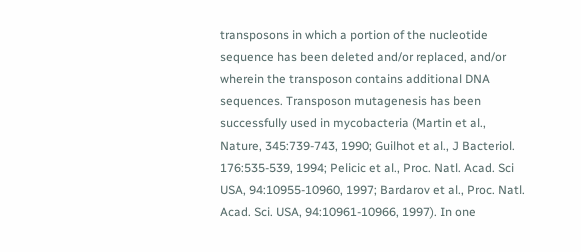transposons in which a portion of the nucleotide sequence has been deleted and/or replaced, and/or wherein the transposon contains additional DNA sequences. Transposon mutagenesis has been successfully used in mycobacteria (Martin et al., Nature, 345:739-743, 1990; Guilhot et al., J Bacteriol. 176:535-539, 1994; Pelicic et al., Proc. Natl. Acad. Sci USA, 94:10955-10960, 1997; Bardarov et al., Proc. Natl. Acad. Sci. USA, 94:10961-10966, 1997). In one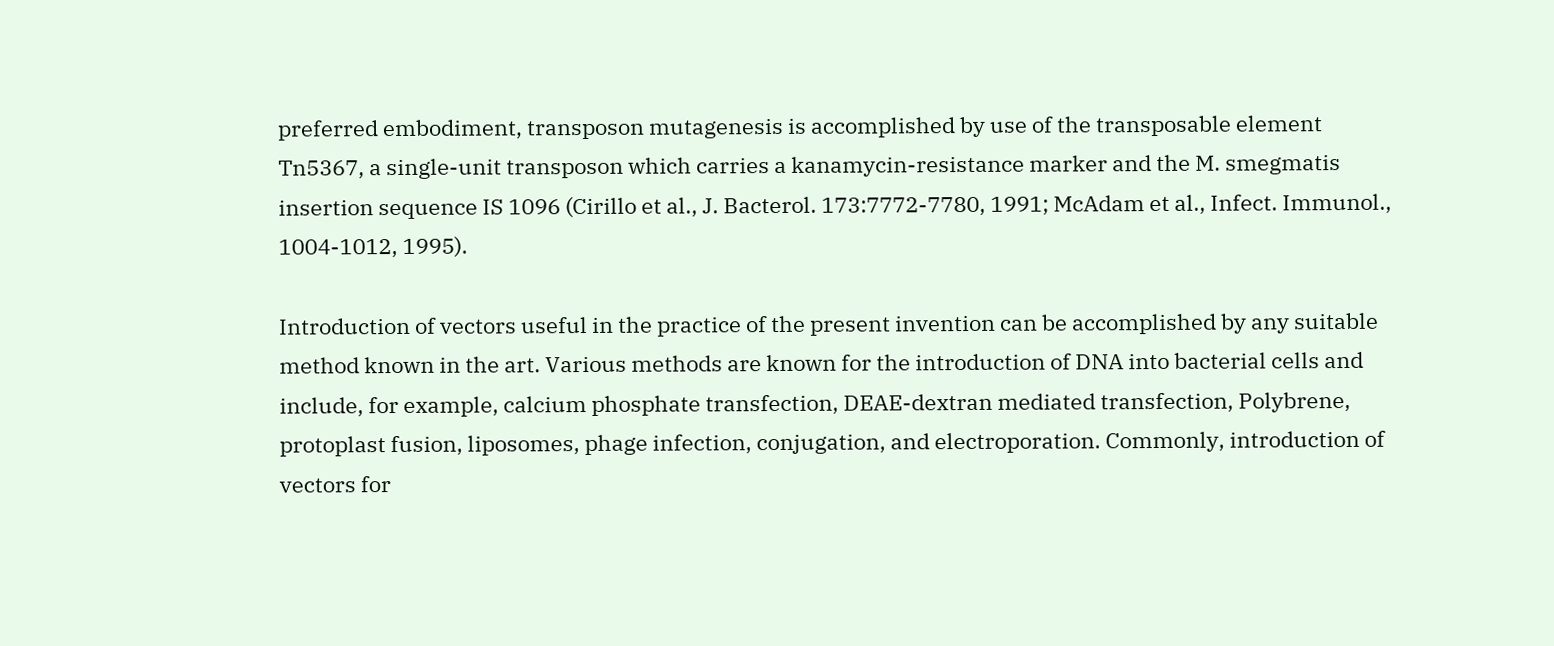preferred embodiment, transposon mutagenesis is accomplished by use of the transposable element Tn5367, a single-unit transposon which carries a kanamycin-resistance marker and the M. smegmatis insertion sequence IS 1096 (Cirillo et al., J. Bacterol. 173:7772-7780, 1991; McAdam et al., Infect. Immunol., 1004-1012, 1995).

Introduction of vectors useful in the practice of the present invention can be accomplished by any suitable method known in the art. Various methods are known for the introduction of DNA into bacterial cells and include, for example, calcium phosphate transfection, DEAE-dextran mediated transfection, Polybrene, protoplast fusion, liposomes, phage infection, conjugation, and electroporation. Commonly, introduction of vectors for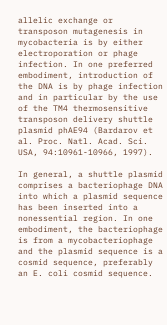allelic exchange or transposon mutagenesis in mycobacteria is by either electroporation or phage infection. In one preferred embodiment, introduction of the DNA is by phage infection and in particular by the use of the TM4 thermosensitive transposon delivery shuttle plasmid phAE94 (Bardarov et al. Proc. Natl. Acad. Sci. USA, 94:10961-10966, 1997).

In general, a shuttle plasmid comprises a bacteriophage DNA into which a plasmid sequence has been inserted into a nonessential region. In one embodiment, the bacteriophage is from a mycobacteriophage and the plasmid sequence is a cosmid sequence, preferably an E. coli cosmid sequence.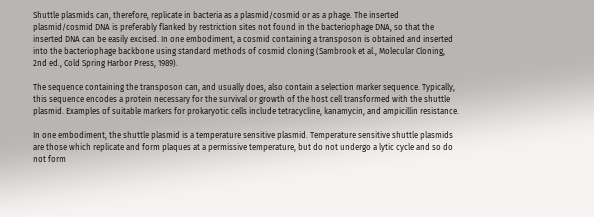Shuttle plasmids can, therefore, replicate in bacteria as a plasmid/cosmid or as a phage. The inserted plasmid/cosmid DNA is preferably flanked by restriction sites not found in the bacteriophage DNA, so that the inserted DNA can be easily excised. In one embodiment, a cosmid containing a transposon is obtained and inserted into the bacteriophage backbone using standard methods of cosmid cloning (Sambrook et al., Molecular Cloning, 2nd ed., Cold Spring Harbor Press, 1989).

The sequence containing the transposon can, and usually does, also contain a selection marker sequence. Typically, this sequence encodes a protein necessary for the survival or growth of the host cell transformed with the shuttle plasmid. Examples of suitable markers for prokaryotic cells include tetracycline, kanamycin, and ampicillin resistance.

In one embodiment, the shuttle plasmid is a temperature sensitive plasmid. Temperature sensitive shuttle plasmids are those which replicate and form plaques at a permissive temperature, but do not undergo a lytic cycle and so do not form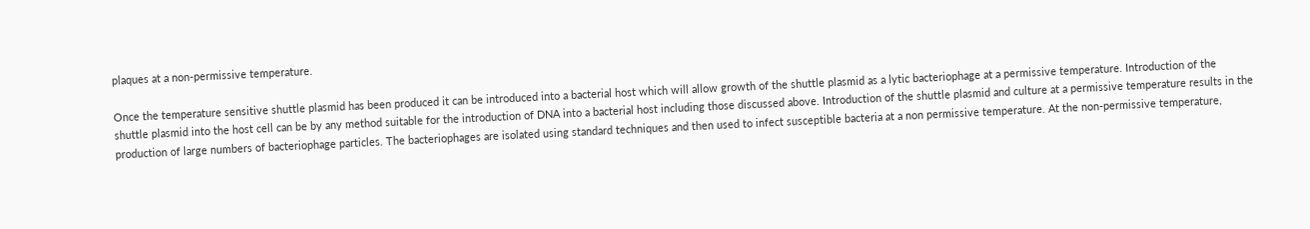plaques at a non-permissive temperature.

Once the temperature sensitive shuttle plasmid has been produced it can be introduced into a bacterial host which will allow growth of the shuttle plasmid as a lytic bacteriophage at a permissive temperature. Introduction of the shuttle plasmid into the host cell can be by any method suitable for the introduction of DNA into a bacterial host including those discussed above. Introduction of the shuttle plasmid and culture at a permissive temperature results in the production of large numbers of bacteriophage particles. The bacteriophages are isolated using standard techniques and then used to infect susceptible bacteria at a non permissive temperature. At the non-permissive temperature,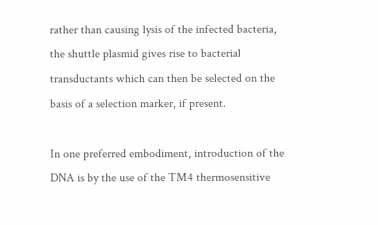rather than causing lysis of the infected bacteria, the shuttle plasmid gives rise to bacterial transductants which can then be selected on the basis of a selection marker, if present.

In one preferred embodiment, introduction of the DNA is by the use of the TM4 thermosensitive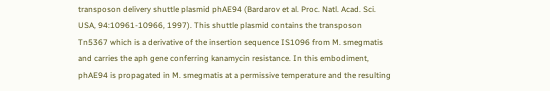transposon delivery shuttle plasmid phAE94 (Bardarov et al. Proc. Natl. Acad. Sci. USA, 94:10961-10966, 1997). This shuttle plasmid contains the transposon Tn5367 which is a derivative of the insertion sequence IS1096 from M. smegmatis and carries the aph gene conferring kanamycin resistance. In this embodiment, phAE94 is propagated in M. smegmatis at a permissive temperature and the resulting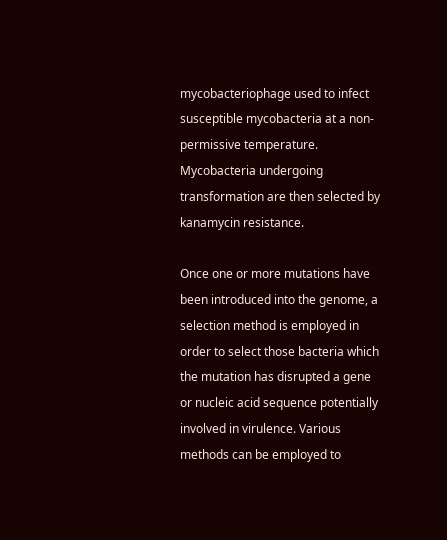mycobacteriophage used to infect susceptible mycobacteria at a non-permissive temperature. Mycobacteria undergoing transformation are then selected by kanamycin resistance.

Once one or more mutations have been introduced into the genome, a selection method is employed in order to select those bacteria which the mutation has disrupted a gene or nucleic acid sequence potentially involved in virulence. Various methods can be employed to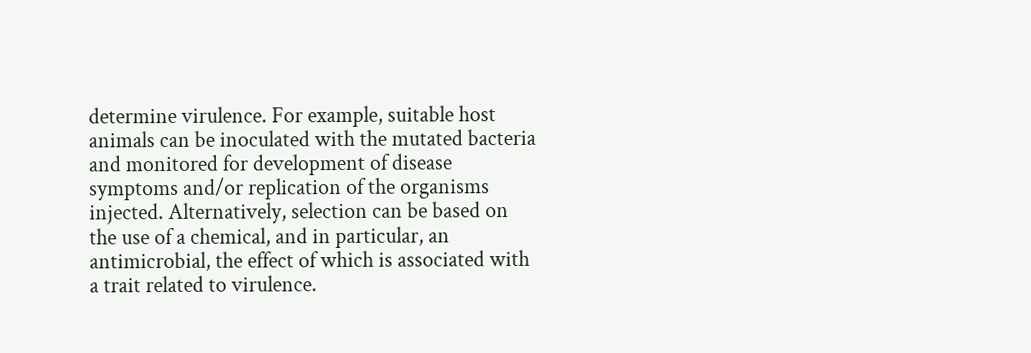determine virulence. For example, suitable host animals can be inoculated with the mutated bacteria and monitored for development of disease symptoms and/or replication of the organisms injected. Alternatively, selection can be based on the use of a chemical, and in particular, an antimicrobial, the effect of which is associated with a trait related to virulence.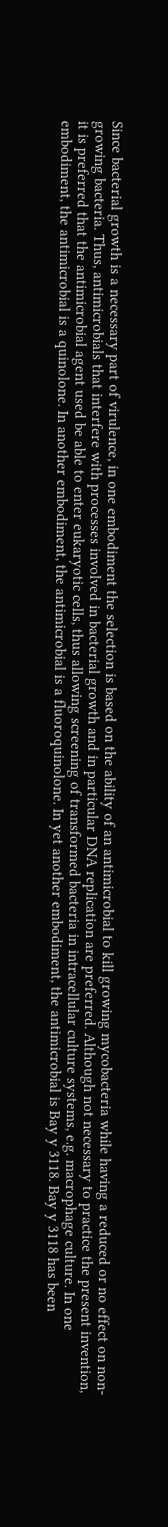Since bacterial growth is a necessary part of virulence, in one embodiment the selection is based on the ability of an antimicrobial to kill growing mycobacteria while having a reduced or no effect on non-growing bacteria. Thus, antimicrobials that interfere with processes involved in bacterial growth and in particular DNA replication are preferred. Although not necessary to practice the present invention, it is preferred that the antimicrobial agent used be able to enter eukaryotic cells, thus allowing screening of transformed bacteria in intracellular culture systems, e.g. macrophage culture. In one embodiment, the antimicrobial is a quinolone. In another embodiment, the antimicrobial is a fluoroquinolone. In yet another embodiment, the antimicrobial is Bay y 3118. Bay y 3118 has been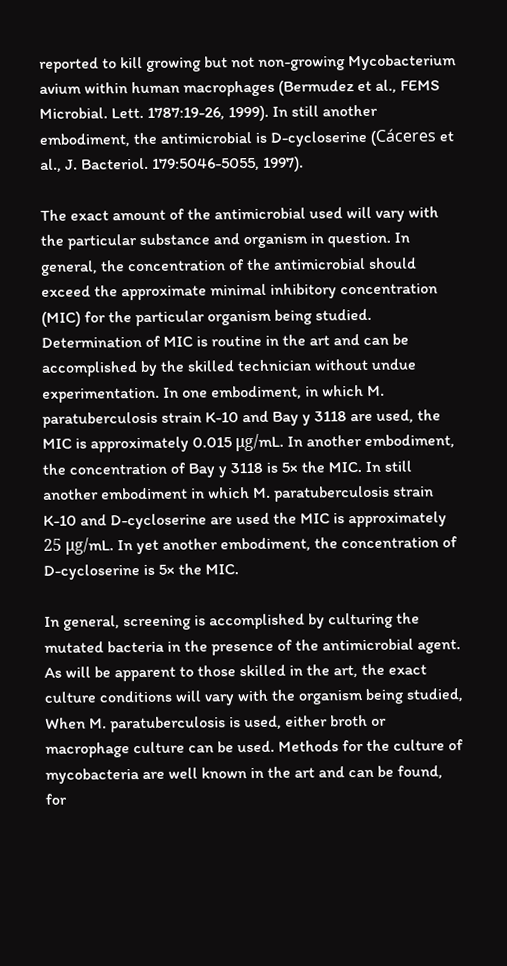reported to kill growing but not non-growing Mycobacterium avium within human macrophages (Bermudez et al., FEMS Microbial. Lett. 1787:19-26, 1999). In still another embodiment, the antimicrobial is D-cycloserine (Cáceres et al., J. Bacteriol. 179:5046-5055, 1997).

The exact amount of the antimicrobial used will vary with the particular substance and organism in question. In general, the concentration of the antimicrobial should exceed the approximate minimal inhibitory concentration (MIC) for the particular organism being studied. Determination of MIC is routine in the art and can be accomplished by the skilled technician without undue experimentation. In one embodiment, in which M. paratuberculosis strain K-10 and Bay y 3118 are used, the MIC is approximately 0.015 μg/mL. In another embodiment, the concentration of Bay y 3118 is 5× the MIC. In still another embodiment in which M. paratuberculosis strain K-10 and D-cycloserine are used the MIC is approximately 25 μg/mL. In yet another embodiment, the concentration of D-cycloserine is 5× the MIC.

In general, screening is accomplished by culturing the mutated bacteria in the presence of the antimicrobial agent. As will be apparent to those skilled in the art, the exact culture conditions will vary with the organism being studied, When M. paratuberculosis is used, either broth or macrophage culture can be used. Methods for the culture of mycobacteria are well known in the art and can be found, for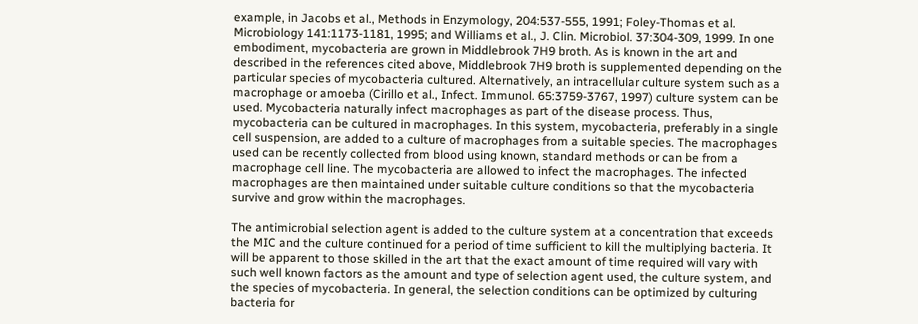example, in Jacobs et al., Methods in Enzymology, 204:537-555, 1991; Foley-Thomas et al. Microbiology 141:1173-1181, 1995; and Williams et al., J. Clin. Microbiol. 37:304-309, 1999. In one embodiment, mycobacteria are grown in Middlebrook 7H9 broth. As is known in the art and described in the references cited above, Middlebrook 7H9 broth is supplemented depending on the particular species of mycobacteria cultured. Alternatively, an intracellular culture system such as a macrophage or amoeba (Cirillo et al., Infect. Immunol. 65:3759-3767, 1997) culture system can be used. Mycobacteria naturally infect macrophages as part of the disease process. Thus, mycobacteria can be cultured in macrophages. In this system, mycobacteria, preferably in a single cell suspension, are added to a culture of macrophages from a suitable species. The macrophages used can be recently collected from blood using known, standard methods or can be from a macrophage cell line. The mycobacteria are allowed to infect the macrophages. The infected macrophages are then maintained under suitable culture conditions so that the mycobacteria survive and grow within the macrophages.

The antimicrobial selection agent is added to the culture system at a concentration that exceeds the MIC and the culture continued for a period of time sufficient to kill the multiplying bacteria. It will be apparent to those skilled in the art that the exact amount of time required will vary with such well known factors as the amount and type of selection agent used, the culture system, and the species of mycobacteria. In general, the selection conditions can be optimized by culturing bacteria for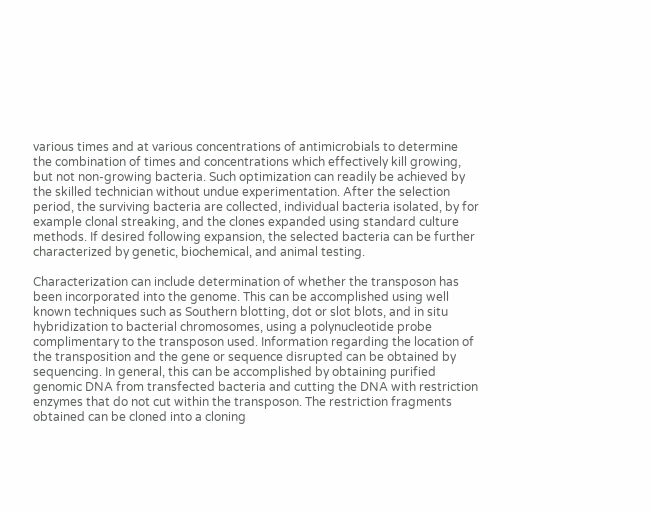various times and at various concentrations of antimicrobials to determine the combination of times and concentrations which effectively kill growing, but not non-growing bacteria. Such optimization can readily be achieved by the skilled technician without undue experimentation. After the selection period, the surviving bacteria are collected, individual bacteria isolated, by for example clonal streaking, and the clones expanded using standard culture methods. If desired following expansion, the selected bacteria can be further characterized by genetic, biochemical, and animal testing.

Characterization can include determination of whether the transposon has been incorporated into the genome. This can be accomplished using well known techniques such as Southern blotting, dot or slot blots, and in situ hybridization to bacterial chromosomes, using a polynucleotide probe complimentary to the transposon used. Information regarding the location of the transposition and the gene or sequence disrupted can be obtained by sequencing. In general, this can be accomplished by obtaining purified genomic DNA from transfected bacteria and cutting the DNA with restriction enzymes that do not cut within the transposon. The restriction fragments obtained can be cloned into a cloning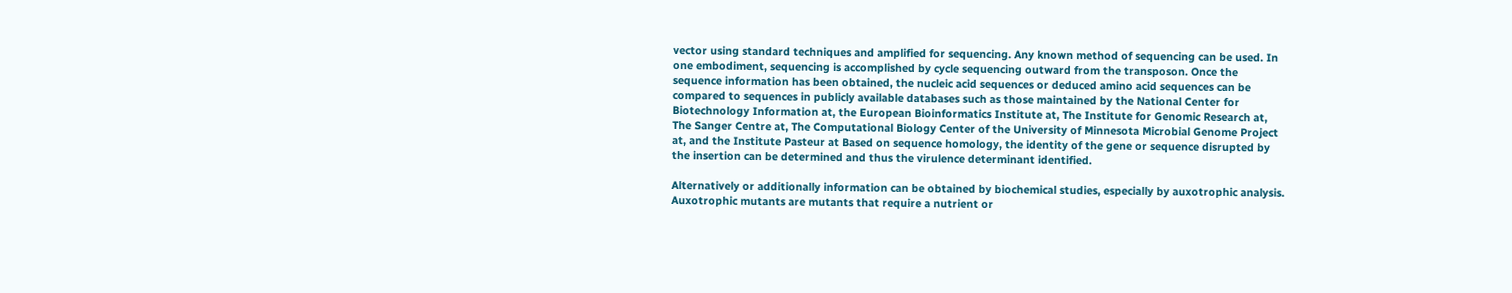vector using standard techniques and amplified for sequencing. Any known method of sequencing can be used. In one embodiment, sequencing is accomplished by cycle sequencing outward from the transposon. Once the sequence information has been obtained, the nucleic acid sequences or deduced amino acid sequences can be compared to sequences in publicly available databases such as those maintained by the National Center for Biotechnology Information at, the European Bioinformatics Institute at, The Institute for Genomic Research at, The Sanger Centre at, The Computational Biology Center of the University of Minnesota Microbial Genome Project at, and the Institute Pasteur at Based on sequence homology, the identity of the gene or sequence disrupted by the insertion can be determined and thus the virulence determinant identified.

Alternatively or additionally information can be obtained by biochemical studies, especially by auxotrophic analysis. Auxotrophic mutants are mutants that require a nutrient or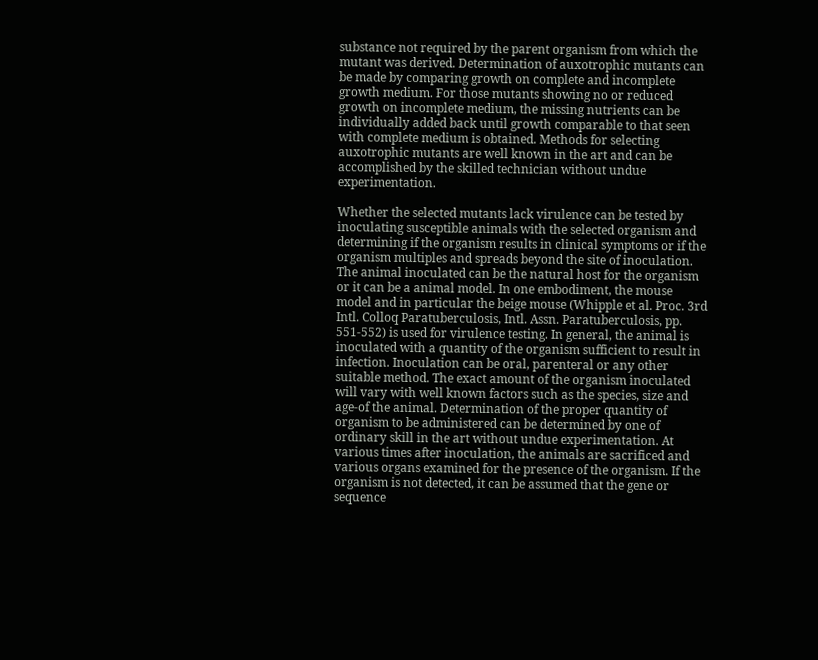substance not required by the parent organism from which the mutant was derived. Determination of auxotrophic mutants can be made by comparing growth on complete and incomplete growth medium. For those mutants showing no or reduced growth on incomplete medium, the missing nutrients can be individually added back until growth comparable to that seen with complete medium is obtained. Methods for selecting auxotrophic mutants are well known in the art and can be accomplished by the skilled technician without undue experimentation.

Whether the selected mutants lack virulence can be tested by inoculating susceptible animals with the selected organism and determining if the organism results in clinical symptoms or if the organism multiples and spreads beyond the site of inoculation. The animal inoculated can be the natural host for the organism or it can be a animal model. In one embodiment, the mouse model and in particular the beige mouse (Whipple et al. Proc. 3rd Intl. Colloq Paratuberculosis, Intl. Assn. Paratuberculosis, pp. 551-552) is used for virulence testing. In general, the animal is inoculated with a quantity of the organism sufficient to result in infection. Inoculation can be oral, parenteral or any other suitable method. The exact amount of the organism inoculated will vary with well known factors such as the species, size and age-of the animal. Determination of the proper quantity of organism to be administered can be determined by one of ordinary skill in the art without undue experimentation. At various times after inoculation, the animals are sacrificed and various organs examined for the presence of the organism. If the organism is not detected, it can be assumed that the gene or sequence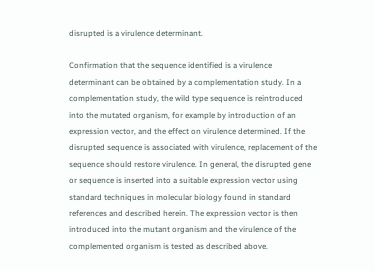disrupted is a virulence determinant.

Confirmation that the sequence identified is a virulence determinant can be obtained by a complementation study. In a complementation study, the wild type sequence is reintroduced into the mutated organism, for example by introduction of an expression vector, and the effect on virulence determined. If the disrupted sequence is associated with virulence, replacement of the sequence should restore virulence. In general, the disrupted gene or sequence is inserted into a suitable expression vector using standard techniques in molecular biology found in standard references and described herein. The expression vector is then introduced into the mutant organism and the virulence of the complemented organism is tested as described above.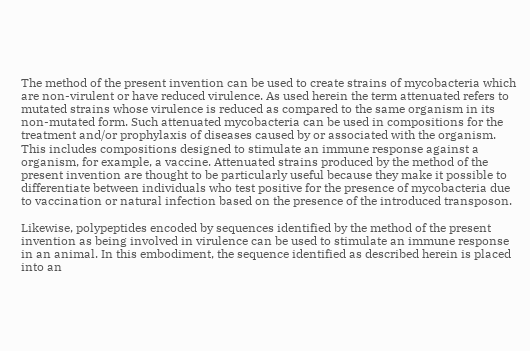The method of the present invention can be used to create strains of mycobacteria which are non-virulent or have reduced virulence. As used herein the term attenuated refers to mutated strains whose virulence is reduced as compared to the same organism in its non-mutated form. Such attenuated mycobacteria can be used in compositions for the treatment and/or prophylaxis of diseases caused by or associated with the organism. This includes compositions designed to stimulate an immune response against a organism, for example, a vaccine. Attenuated strains produced by the method of the present invention are thought to be particularly useful because they make it possible to differentiate between individuals who test positive for the presence of mycobacteria due to vaccination or natural infection based on the presence of the introduced transposon.

Likewise, polypeptides encoded by sequences identified by the method of the present invention as being involved in virulence can be used to stimulate an immune response in an animal. In this embodiment, the sequence identified as described herein is placed into an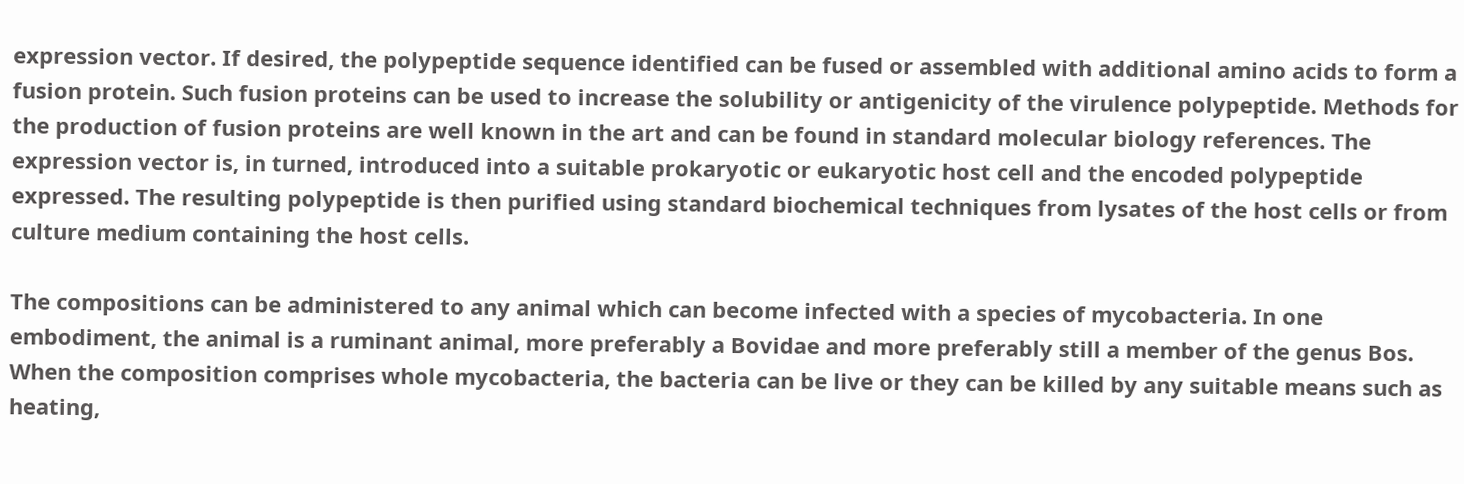expression vector. If desired, the polypeptide sequence identified can be fused or assembled with additional amino acids to form a fusion protein. Such fusion proteins can be used to increase the solubility or antigenicity of the virulence polypeptide. Methods for the production of fusion proteins are well known in the art and can be found in standard molecular biology references. The expression vector is, in turned, introduced into a suitable prokaryotic or eukaryotic host cell and the encoded polypeptide expressed. The resulting polypeptide is then purified using standard biochemical techniques from lysates of the host cells or from culture medium containing the host cells.

The compositions can be administered to any animal which can become infected with a species of mycobacteria. In one embodiment, the animal is a ruminant animal, more preferably a Bovidae and more preferably still a member of the genus Bos. When the composition comprises whole mycobacteria, the bacteria can be live or they can be killed by any suitable means such as heating,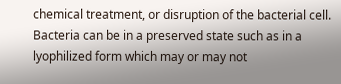chemical treatment, or disruption of the bacterial cell. Bacteria can be in a preserved state such as in a lyophilized form which may or may not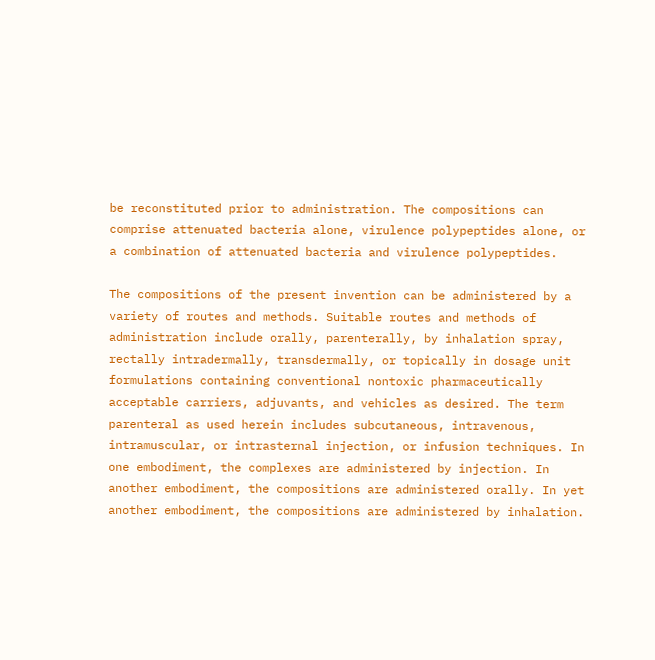be reconstituted prior to administration. The compositions can comprise attenuated bacteria alone, virulence polypeptides alone, or a combination of attenuated bacteria and virulence polypeptides.

The compositions of the present invention can be administered by a variety of routes and methods. Suitable routes and methods of administration include orally, parenterally, by inhalation spray, rectally intradermally, transdermally, or topically in dosage unit formulations containing conventional nontoxic pharmaceutically acceptable carriers, adjuvants, and vehicles as desired. The term parenteral as used herein includes subcutaneous, intravenous, intramuscular, or intrasternal injection, or infusion techniques. In one embodiment, the complexes are administered by injection. In another embodiment, the compositions are administered orally. In yet another embodiment, the compositions are administered by inhalation.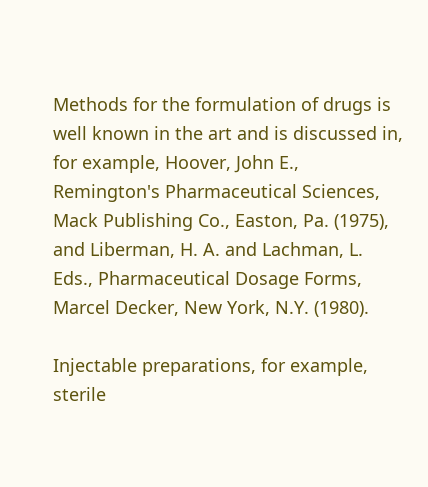Methods for the formulation of drugs is well known in the art and is discussed in, for example, Hoover, John E., Remington's Pharmaceutical Sciences, Mack Publishing Co., Easton, Pa. (1975), and Liberman, H. A. and Lachman, L. Eds., Pharmaceutical Dosage Forms, Marcel Decker, New York, N.Y. (1980).

Injectable preparations, for example, sterile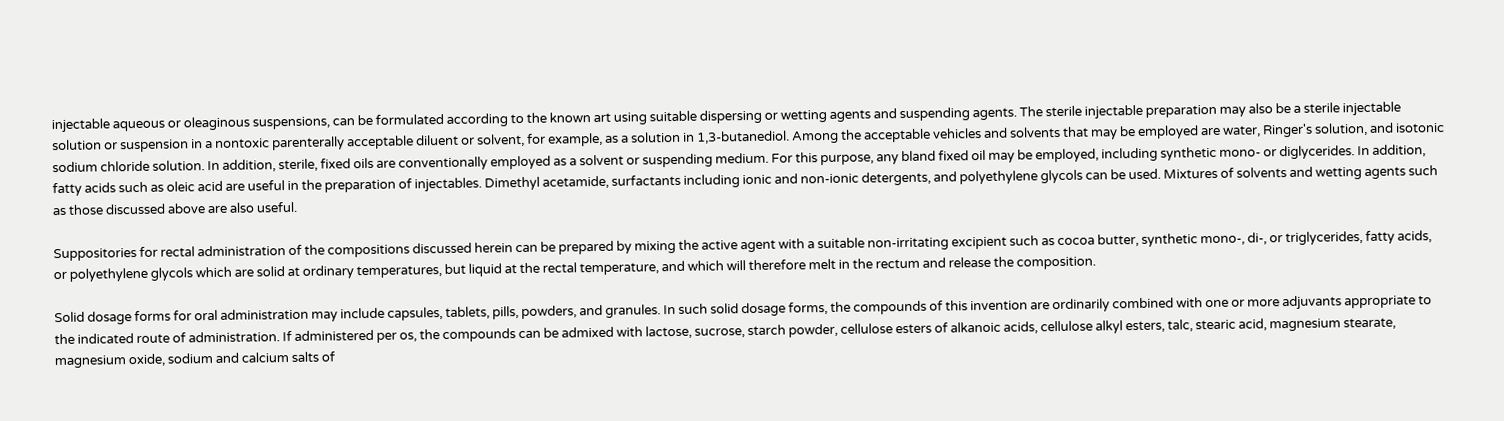injectable aqueous or oleaginous suspensions, can be formulated according to the known art using suitable dispersing or wetting agents and suspending agents. The sterile injectable preparation may also be a sterile injectable solution or suspension in a nontoxic parenterally acceptable diluent or solvent, for example, as a solution in 1,3-butanediol. Among the acceptable vehicles and solvents that may be employed are water, Ringer's solution, and isotonic sodium chloride solution. In addition, sterile, fixed oils are conventionally employed as a solvent or suspending medium. For this purpose, any bland fixed oil may be employed, including synthetic mono- or diglycerides. In addition, fatty acids such as oleic acid are useful in the preparation of injectables. Dimethyl acetamide, surfactants including ionic and non-ionic detergents, and polyethylene glycols can be used. Mixtures of solvents and wetting agents such as those discussed above are also useful.

Suppositories for rectal administration of the compositions discussed herein can be prepared by mixing the active agent with a suitable non-irritating excipient such as cocoa butter, synthetic mono-, di-, or triglycerides, fatty acids, or polyethylene glycols which are solid at ordinary temperatures, but liquid at the rectal temperature, and which will therefore melt in the rectum and release the composition.

Solid dosage forms for oral administration may include capsules, tablets, pills, powders, and granules. In such solid dosage forms, the compounds of this invention are ordinarily combined with one or more adjuvants appropriate to the indicated route of administration. If administered per os, the compounds can be admixed with lactose, sucrose, starch powder, cellulose esters of alkanoic acids, cellulose alkyl esters, talc, stearic acid, magnesium stearate, magnesium oxide, sodium and calcium salts of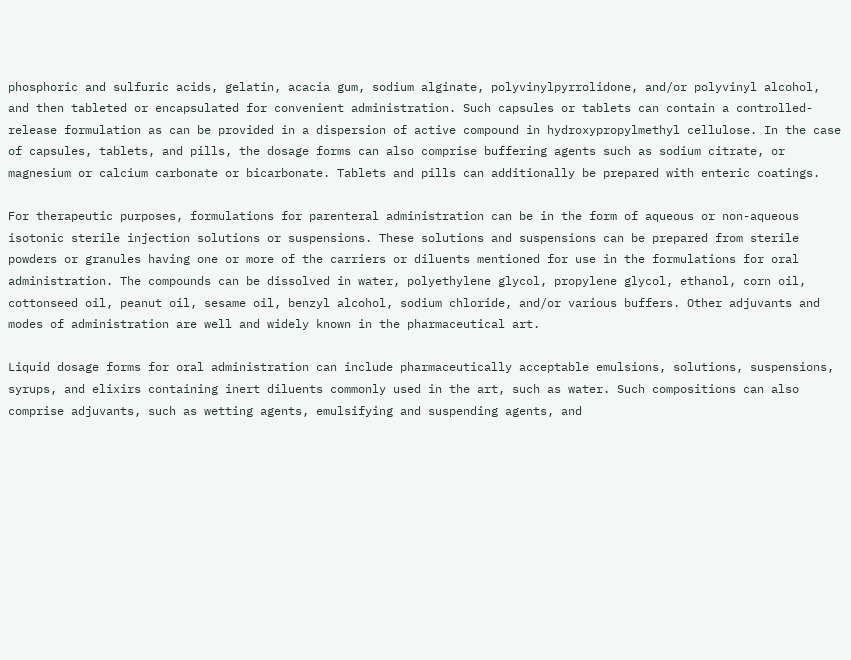phosphoric and sulfuric acids, gelatin, acacia gum, sodium alginate, polyvinylpyrrolidone, and/or polyvinyl alcohol, and then tableted or encapsulated for convenient administration. Such capsules or tablets can contain a controlled-release formulation as can be provided in a dispersion of active compound in hydroxypropylmethyl cellulose. In the case of capsules, tablets, and pills, the dosage forms can also comprise buffering agents such as sodium citrate, or magnesium or calcium carbonate or bicarbonate. Tablets and pills can additionally be prepared with enteric coatings.

For therapeutic purposes, formulations for parenteral administration can be in the form of aqueous or non-aqueous isotonic sterile injection solutions or suspensions. These solutions and suspensions can be prepared from sterile powders or granules having one or more of the carriers or diluents mentioned for use in the formulations for oral administration. The compounds can be dissolved in water, polyethylene glycol, propylene glycol, ethanol, corn oil, cottonseed oil, peanut oil, sesame oil, benzyl alcohol, sodium chloride, and/or various buffers. Other adjuvants and modes of administration are well and widely known in the pharmaceutical art.

Liquid dosage forms for oral administration can include pharmaceutically acceptable emulsions, solutions, suspensions, syrups, and elixirs containing inert diluents commonly used in the art, such as water. Such compositions can also comprise adjuvants, such as wetting agents, emulsifying and suspending agents, and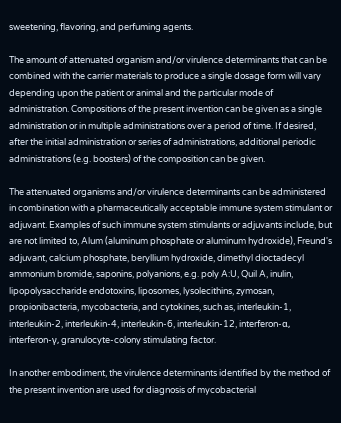sweetening, flavoring, and perfuming agents.

The amount of attenuated organism and/or virulence determinants that can be combined with the carrier materials to produce a single dosage form will vary depending upon the patient or animal and the particular mode of administration. Compositions of the present invention can be given as a single administration or in multiple administrations over a period of time. If desired, after the initial administration or series of administrations, additional periodic administrations (e.g. boosters) of the composition can be given.

The attenuated organisms and/or virulence determinants can be administered in combination with a pharmaceutically acceptable immune system stimulant or adjuvant. Examples of such immune system stimulants or adjuvants include, but are not limited to, Alum (aluminum phosphate or aluminum hydroxide), Freund's adjuvant, calcium phosphate, beryllium hydroxide, dimethyl dioctadecyl ammonium bromide, saponins, polyanions, e.g. poly A:U, Quil A, inulin, lipopolysaccharide endotoxins, liposomes, lysolecithins, zymosan, propionibacteria, mycobacteria, and cytokines, such as, interleukin-1, interleukin-2, interleukin-4, interleukin-6, interleukin-12, interferon-α, interferon-γ, granulocyte-colony stimulating factor.

In another embodiment, the virulence determinants identified by the method of the present invention are used for diagnosis of mycobacterial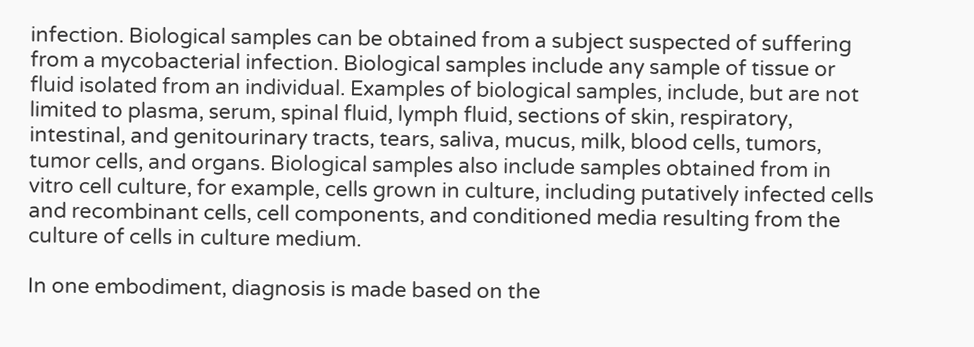infection. Biological samples can be obtained from a subject suspected of suffering from a mycobacterial infection. Biological samples include any sample of tissue or fluid isolated from an individual. Examples of biological samples, include, but are not limited to plasma, serum, spinal fluid, lymph fluid, sections of skin, respiratory, intestinal, and genitourinary tracts, tears, saliva, mucus, milk, blood cells, tumors, tumor cells, and organs. Biological samples also include samples obtained from in vitro cell culture, for example, cells grown in culture, including putatively infected cells and recombinant cells, cell components, and conditioned media resulting from the culture of cells in culture medium.

In one embodiment, diagnosis is made based on the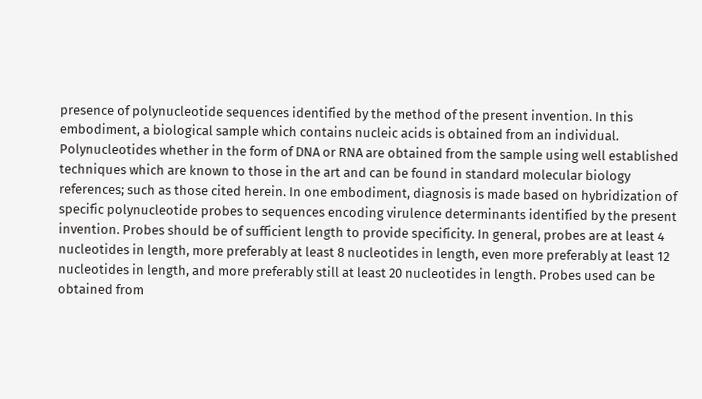presence of polynucleotide sequences identified by the method of the present invention. In this embodiment, a biological sample which contains nucleic acids is obtained from an individual. Polynucleotides whether in the form of DNA or RNA are obtained from the sample using well established techniques which are known to those in the art and can be found in standard molecular biology references; such as those cited herein. In one embodiment, diagnosis is made based on hybridization of specific polynucleotide probes to sequences encoding virulence determinants identified by the present invention. Probes should be of sufficient length to provide specificity. In general, probes are at least 4 nucleotides in length, more preferably at least 8 nucleotides in length, even more preferably at least 12 nucleotides in length, and more preferably still at least 20 nucleotides in length. Probes used can be obtained from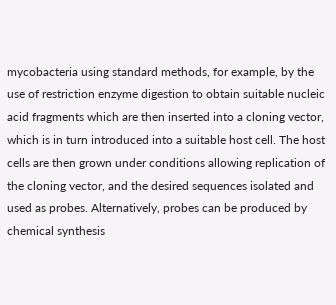mycobacteria using standard methods, for example, by the use of restriction enzyme digestion to obtain suitable nucleic acid fragments which are then inserted into a cloning vector, which is in turn introduced into a suitable host cell. The host cells are then grown under conditions allowing replication of the cloning vector, and the desired sequences isolated and used as probes. Alternatively, probes can be produced by chemical synthesis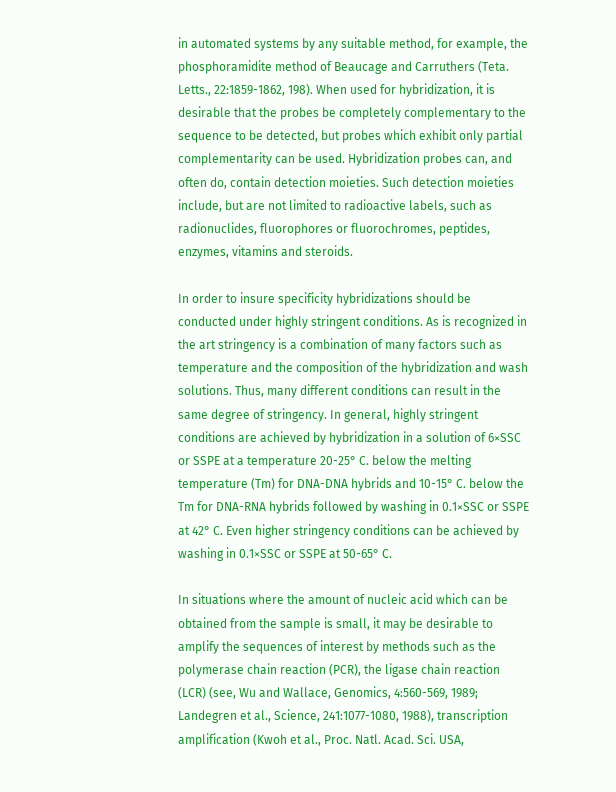in automated systems by any suitable method, for example, the phosphoramidite method of Beaucage and Carruthers (Teta. Letts., 22:1859-1862, 198). When used for hybridization, it is desirable that the probes be completely complementary to the sequence to be detected, but probes which exhibit only partial complementarity can be used. Hybridization probes can, and often do, contain detection moieties. Such detection moieties include, but are not limited to radioactive labels, such as radionuclides, fluorophores or fluorochromes, peptides, enzymes, vitamins and steroids.

In order to insure specificity hybridizations should be conducted under highly stringent conditions. As is recognized in the art stringency is a combination of many factors such as temperature and the composition of the hybridization and wash solutions. Thus, many different conditions can result in the same degree of stringency. In general, highly stringent conditions are achieved by hybridization in a solution of 6×SSC or SSPE at a temperature 20-25° C. below the melting temperature (Tm) for DNA-DNA hybrids and 10-15° C. below the Tm for DNA-RNA hybrids followed by washing in 0.1×SSC or SSPE at 42° C. Even higher stringency conditions can be achieved by washing in 0.1×SSC or SSPE at 50-65° C.

In situations where the amount of nucleic acid which can be obtained from the sample is small, it may be desirable to amplify the sequences of interest by methods such as the polymerase chain reaction (PCR), the ligase chain reaction (LCR) (see, Wu and Wallace, Genomics, 4:560-569, 1989; Landegren et al., Science, 241:1077-1080, 1988), transcription amplification (Kwoh et al., Proc. Natl. Acad. Sci. USA,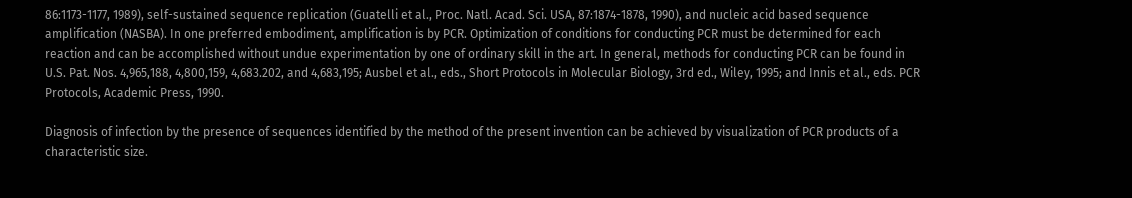86:1173-1177, 1989), self-sustained sequence replication (Guatelli et al., Proc. Natl. Acad. Sci. USA, 87:1874-1878, 1990), and nucleic acid based sequence amplification (NASBA). In one preferred embodiment, amplification is by PCR. Optimization of conditions for conducting PCR must be determined for each reaction and can be accomplished without undue experimentation by one of ordinary skill in the art. In general, methods for conducting PCR can be found in U.S. Pat. Nos. 4,965,188, 4,800,159, 4,683.202, and 4,683,195; Ausbel et al., eds., Short Protocols in Molecular Biology, 3rd ed., Wiley, 1995; and Innis et al., eds. PCR Protocols, Academic Press, 1990.

Diagnosis of infection by the presence of sequences identified by the method of the present invention can be achieved by visualization of PCR products of a characteristic size.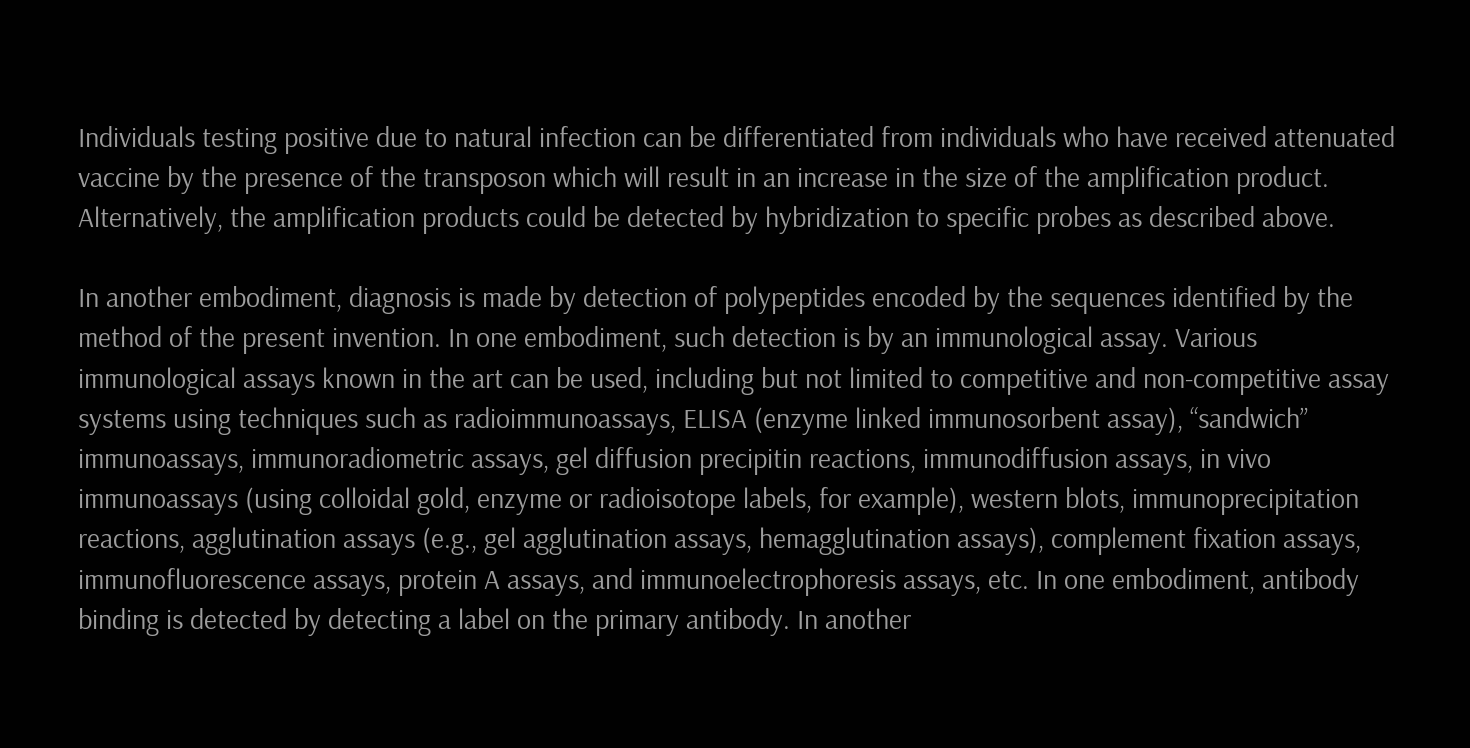Individuals testing positive due to natural infection can be differentiated from individuals who have received attenuated vaccine by the presence of the transposon which will result in an increase in the size of the amplification product. Alternatively, the amplification products could be detected by hybridization to specific probes as described above.

In another embodiment, diagnosis is made by detection of polypeptides encoded by the sequences identified by the method of the present invention. In one embodiment, such detection is by an immunological assay. Various immunological assays known in the art can be used, including but not limited to competitive and non-competitive assay systems using techniques such as radioimmunoassays, ELISA (enzyme linked immunosorbent assay), “sandwich” immunoassays, immunoradiometric assays, gel diffusion precipitin reactions, immunodiffusion assays, in vivo immunoassays (using colloidal gold, enzyme or radioisotope labels, for example), western blots, immunoprecipitation reactions, agglutination assays (e.g., gel agglutination assays, hemagglutination assays), complement fixation assays, immunofluorescence assays, protein A assays, and immunoelectrophoresis assays, etc. In one embodiment, antibody binding is detected by detecting a label on the primary antibody. In another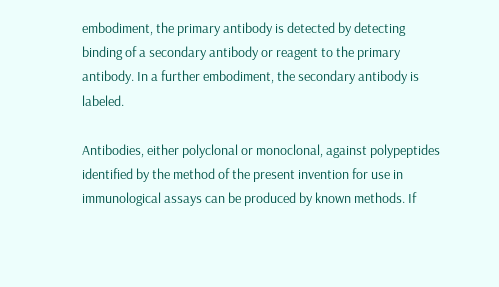embodiment, the primary antibody is detected by detecting binding of a secondary antibody or reagent to the primary antibody. In a further embodiment, the secondary antibody is labeled.

Antibodies, either polyclonal or monoclonal, against polypeptides identified by the method of the present invention for use in immunological assays can be produced by known methods. If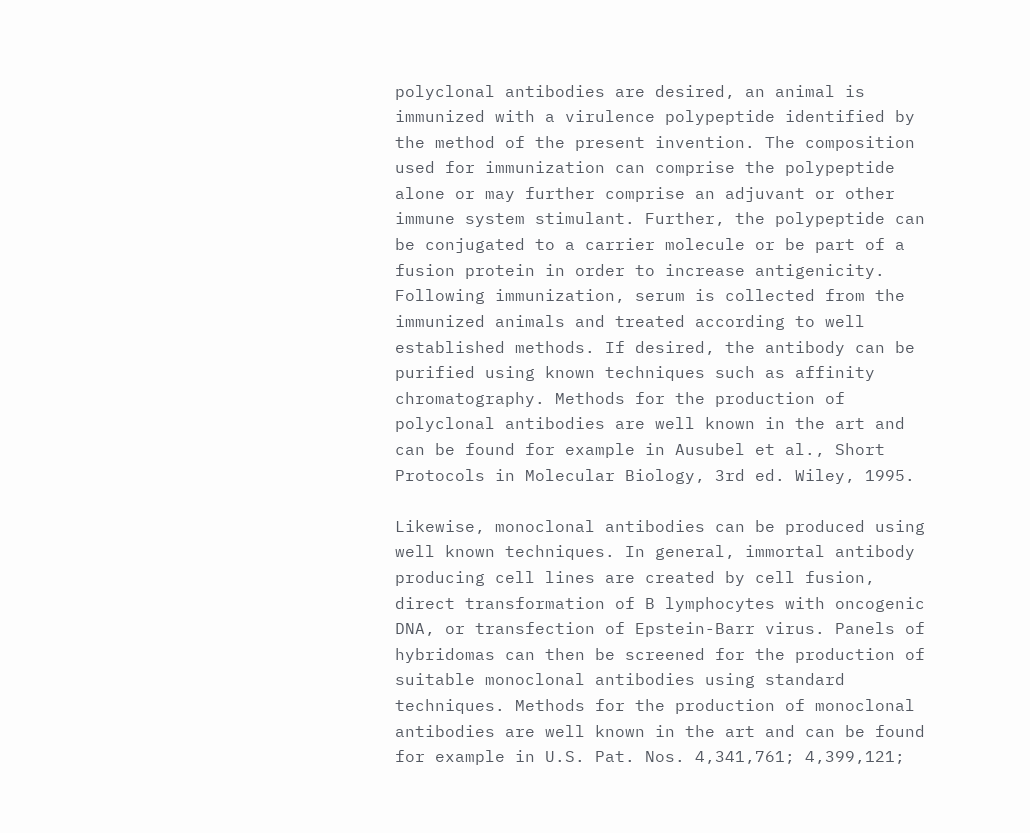polyclonal antibodies are desired, an animal is immunized with a virulence polypeptide identified by the method of the present invention. The composition used for immunization can comprise the polypeptide alone or may further comprise an adjuvant or other immune system stimulant. Further, the polypeptide can be conjugated to a carrier molecule or be part of a fusion protein in order to increase antigenicity. Following immunization, serum is collected from the immunized animals and treated according to well established methods. If desired, the antibody can be purified using known techniques such as affinity chromatography. Methods for the production of polyclonal antibodies are well known in the art and can be found for example in Ausubel et al., Short Protocols in Molecular Biology, 3rd ed. Wiley, 1995.

Likewise, monoclonal antibodies can be produced using well known techniques. In general, immortal antibody producing cell lines are created by cell fusion, direct transformation of B lymphocytes with oncogenic DNA, or transfection of Epstein-Barr virus. Panels of hybridomas can then be screened for the production of suitable monoclonal antibodies using standard techniques. Methods for the production of monoclonal antibodies are well known in the art and can be found for example in U.S. Pat. Nos. 4,341,761; 4,399,121;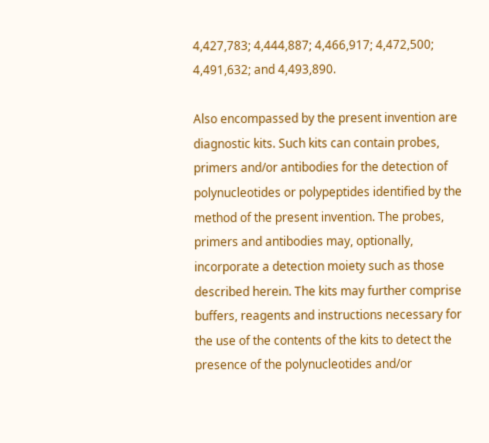4,427,783; 4,444,887; 4,466,917; 4,472,500; 4,491,632; and 4,493,890.

Also encompassed by the present invention are diagnostic kits. Such kits can contain probes, primers and/or antibodies for the detection of polynucleotides or polypeptides identified by the method of the present invention. The probes, primers and antibodies may, optionally, incorporate a detection moiety such as those described herein. The kits may further comprise buffers, reagents and instructions necessary for the use of the contents of the kits to detect the presence of the polynucleotides and/or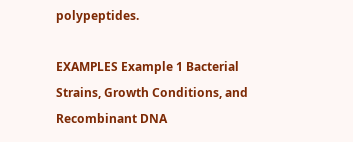polypeptides.

EXAMPLES Example 1 Bacterial Strains, Growth Conditions, and Recombinant DNA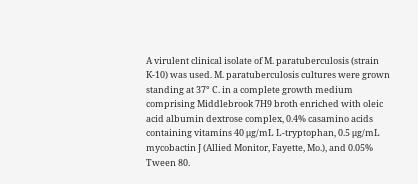A virulent clinical isolate of M. paratuberculosis (strain K-10) was used. M. paratuberculosis cultures were grown standing at 37° C. in a complete growth medium comprising Middlebrook 7H9 broth enriched with oleic acid albumin dextrose complex, 0.4% casamino acids containing vitamins 40 μg/mL L-tryptophan, 0.5 μg/mL mycobactin J (Allied Monitor, Fayette, Mo.), and 0.05% Tween 80.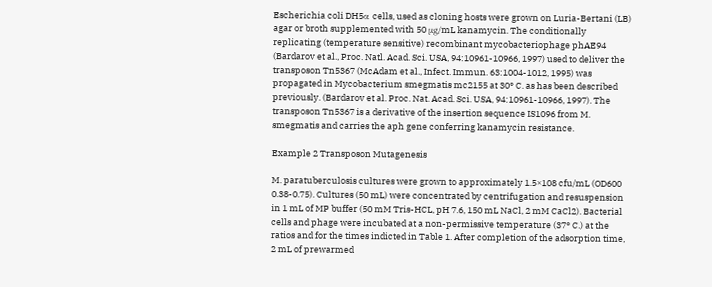Escherichia coli DH5α cells, used as cloning hosts were grown on Luria-Bertani (LB) agar or broth supplemented with 50 μg/mL kanamycin. The conditionally replicating (temperature sensitive) recombinant mycobacteriophage phAE94 (Bardarov et al., Proc. Natl. Acad. Sci. USA, 94:10961-10966, 1997) used to deliver the transposon Tn5367 (McAdam et al., Infect. Immun. 63:1004-1012, 1995) was propagated in Mycobacterium smegmatis mc2155 at 30° C. as has been described previously. (Bardarov et al. Proc. Nat. Acad. Sci. USA, 94:10961-10966, 1997). The transposon Tn5367 is a derivative of the insertion sequence IS1096 from M. smegmatis and carries the aph gene conferring kanamycin resistance.

Example 2 Transposon Mutagenesis

M. paratuberculosis cultures were grown to approximately 1.5×108 cfu/mL (OD600 0.38-0.75). Cultures (50 mL) were concentrated by centrifugation and resuspension in 1 mL of MP buffer (50 mM Tris-HCL, pH 7.6, 150 mL NaCl, 2 mM CaCl2). Bacterial cells and phage were incubated at a non-permissive temperature (37° C.) at the ratios and for the times indicted in Table 1. After completion of the adsorption time, 2 mL of prewarmed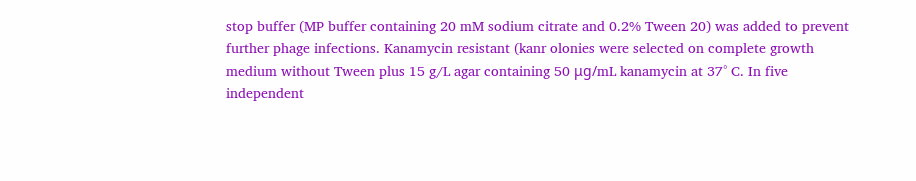stop buffer (MP buffer containing 20 mM sodium citrate and 0.2% Tween 20) was added to prevent further phage infections. Kanamycin resistant (kanr olonies were selected on complete growth medium without Tween plus 15 g/L agar containing 50 μg/mL kanamycin at 37° C. In five independent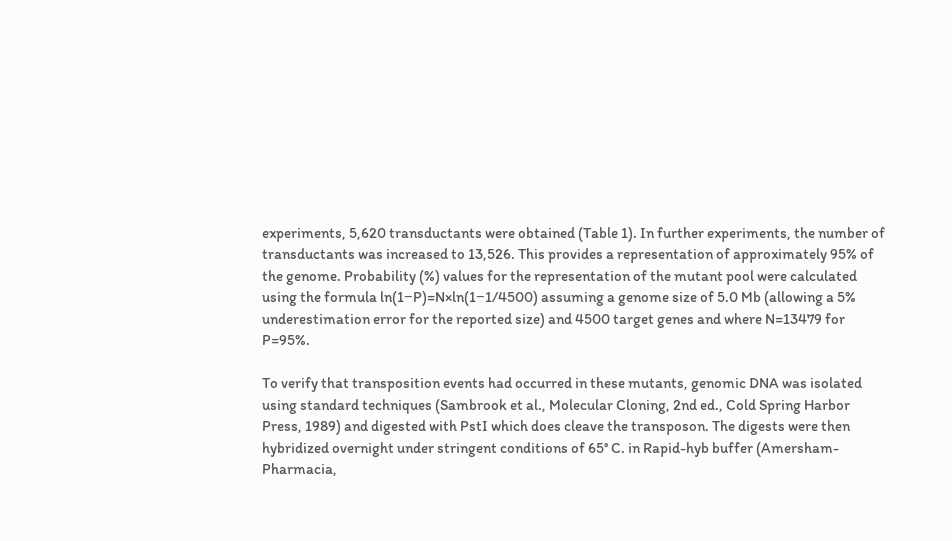experiments, 5,620 transductants were obtained (Table 1). In further experiments, the number of transductants was increased to 13,526. This provides a representation of approximately 95% of the genome. Probability (%) values for the representation of the mutant pool were calculated using the formula ln(1−P)=N×ln(1−1/4500) assuming a genome size of 5.0 Mb (allowing a 5% underestimation error for the reported size) and 4500 target genes and where N=13479 for P=95%.

To verify that transposition events had occurred in these mutants, genomic DNA was isolated using standard techniques (Sambrook et al., Molecular Cloning, 2nd ed., Cold Spring Harbor Press, 1989) and digested with PstI which does cleave the transposon. The digests were then hybridized overnight under stringent conditions of 65° C. in Rapid-hyb buffer (Amersham-Pharmacia,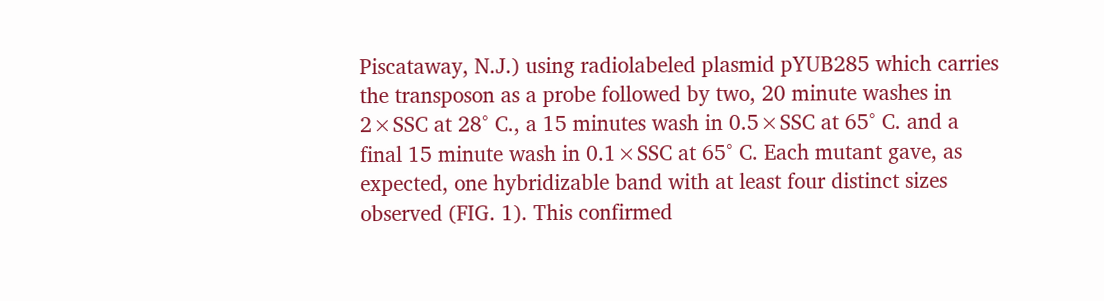Piscataway, N.J.) using radiolabeled plasmid pYUB285 which carries the transposon as a probe followed by two, 20 minute washes in 2×SSC at 28° C., a 15 minutes wash in 0.5×SSC at 65° C. and a final 15 minute wash in 0.1×SSC at 65° C. Each mutant gave, as expected, one hybridizable band with at least four distinct sizes observed (FIG. 1). This confirmed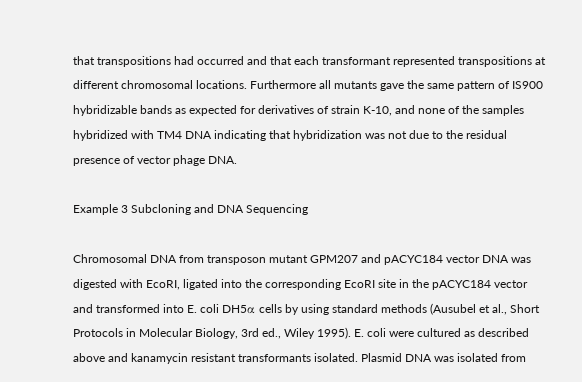that transpositions had occurred and that each transformant represented transpositions at different chromosomal locations. Furthermore all mutants gave the same pattern of IS900 hybridizable bands as expected for derivatives of strain K-10, and none of the samples hybridized with TM4 DNA indicating that hybridization was not due to the residual presence of vector phage DNA.

Example 3 Subcloning and DNA Sequencing

Chromosomal DNA from transposon mutant GPM207 and pACYC184 vector DNA was digested with EcoRI, ligated into the corresponding EcoRI site in the pACYC184 vector and transformed into E. coli DH5α cells by using standard methods (Ausubel et al., Short Protocols in Molecular Biology, 3rd ed., Wiley 1995). E. coli were cultured as described above and kanamycin resistant transformants isolated. Plasmid DNA was isolated from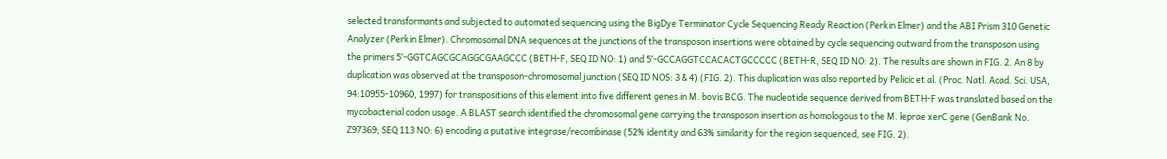selected transformants and subjected to automated sequencing using the BigDye Terminator Cycle Sequencing Ready Reaction (Perkin Elmer) and the ABI Prism 310 Genetic Analyzer (Perkin Elmer). Chromosomal DNA sequences at the junctions of the transposon insertions were obtained by cycle sequencing outward from the transposon using the primers 5′-GGTCAGCGCAGGCGAAGCCC (BETH-F, SEQ ID NO: 1) and 5′-GCCAGGTCCACACTGCCCCC (BETH-R, SEQ ID NO: 2). The results are shown in FIG. 2. An 8 by duplication was observed at the transposon-chromosomal junction (SEQ ID NOS: 3 & 4) (FIG. 2). This duplication was also reported by Pelicic et al. (Proc. Natl. Acad. Sci. USA, 94:10955-10960, 1997) for transpositions of this element into five different genes in M. bovis BCG. The nucleotide sequence derived from BETH-F was translated based on the mycobacterial codon usage. A BLAST search identified the chromosomal gene carrying the transposon insertion as homologous to the M. leprae xerC gene (GenBank No. Z97369; SEQ 113 NO: 6) encoding a putative integrase/recombinase (52% identity and 63% similarity for the region sequenced, see FIG. 2).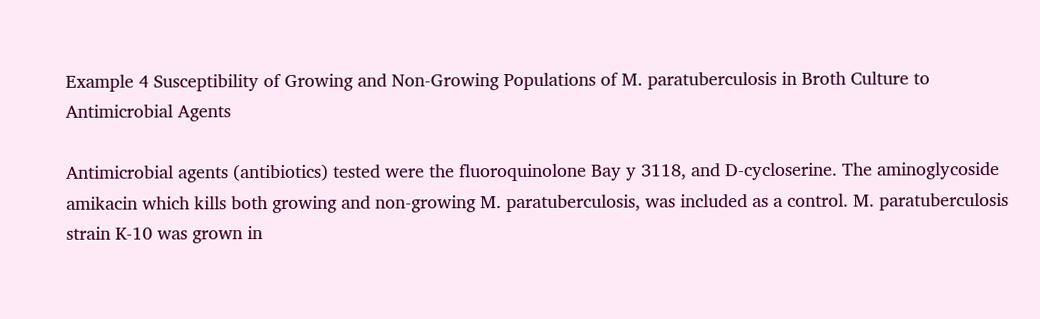Example 4 Susceptibility of Growing and Non-Growing Populations of M. paratuberculosis in Broth Culture to Antimicrobial Agents

Antimicrobial agents (antibiotics) tested were the fluoroquinolone Bay y 3118, and D-cycloserine. The aminoglycoside amikacin which kills both growing and non-growing M. paratuberculosis, was included as a control. M. paratuberculosis strain K-10 was grown in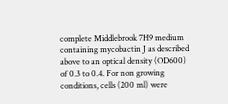complete Middlebrook 7H9 medium containing mycobactin J as described above to an optical density (OD600) of 0.3 to 0.4. For non growing conditions, cells (200 ml) were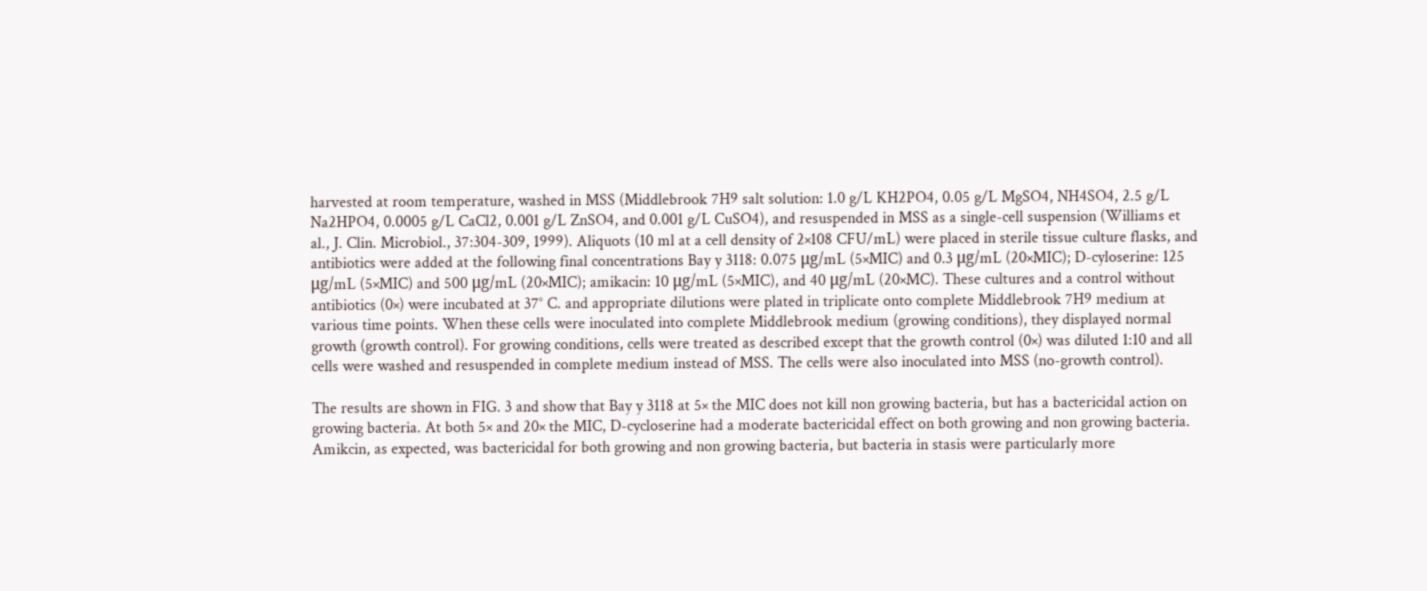harvested at room temperature, washed in MSS (Middlebrook 7H9 salt solution: 1.0 g/L KH2PO4, 0.05 g/L MgSO4, NH4SO4, 2.5 g/L Na2HPO4, 0.0005 g/L CaCl2, 0.001 g/L ZnSO4, and 0.001 g/L CuSO4), and resuspended in MSS as a single-cell suspension (Williams et al., J. Clin. Microbiol., 37:304-309, 1999). Aliquots (10 ml at a cell density of 2×108 CFU/mL) were placed in sterile tissue culture flasks, and antibiotics were added at the following final concentrations Bay y 3118: 0.075 μg/mL (5×MIC) and 0.3 μg/mL (20×MIC); D-cyloserine: 125 μg/mL (5×MIC) and 500 μg/mL (20×MIC); amikacin: 10 μg/mL (5×MIC), and 40 μg/mL (20×MC). These cultures and a control without antibiotics (0×) were incubated at 37° C. and appropriate dilutions were plated in triplicate onto complete Middlebrook 7H9 medium at various time points. When these cells were inoculated into complete Middlebrook medium (growing conditions), they displayed normal growth (growth control). For growing conditions, cells were treated as described except that the growth control (0×) was diluted 1:10 and all cells were washed and resuspended in complete medium instead of MSS. The cells were also inoculated into MSS (no-growth control).

The results are shown in FIG. 3 and show that Bay y 3118 at 5× the MIC does not kill non growing bacteria, but has a bactericidal action on growing bacteria. At both 5× and 20× the MIC, D-cycloserine had a moderate bactericidal effect on both growing and non growing bacteria. Amikcin, as expected, was bactericidal for both growing and non growing bacteria, but bacteria in stasis were particularly more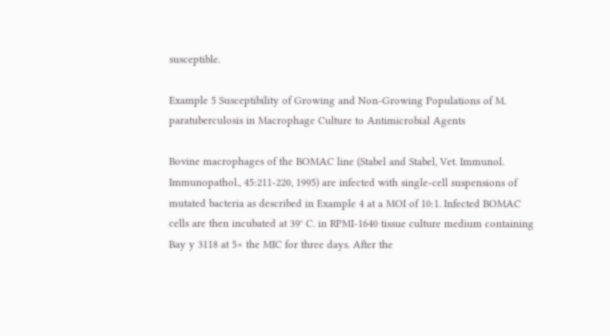susceptible.

Example 5 Susceptibility of Growing and Non-Growing Populations of M. paratuberculosis in Macrophage Culture to Antimicrobial Agents

Bovine macrophages of the BOMAC line (Stabel and Stabel, Vet. Immunol. Immunopathol., 45:211-220, 1995) are infected with single-cell suspensions of mutated bacteria as described in Example 4 at a MOI of 10:1. Infected BOMAC cells are then incubated at 39° C. in RPMI-1640 tissue culture medium containing Bay y 3118 at 5× the MIC for three days. After the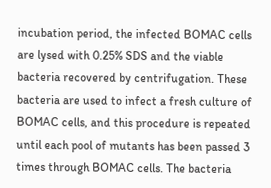incubation period, the infected BOMAC cells are lysed with 0.25% SDS and the viable bacteria recovered by centrifugation. These bacteria are used to infect a fresh culture of BOMAC cells, and this procedure is repeated until each pool of mutants has been passed 3 times through BOMAC cells. The bacteria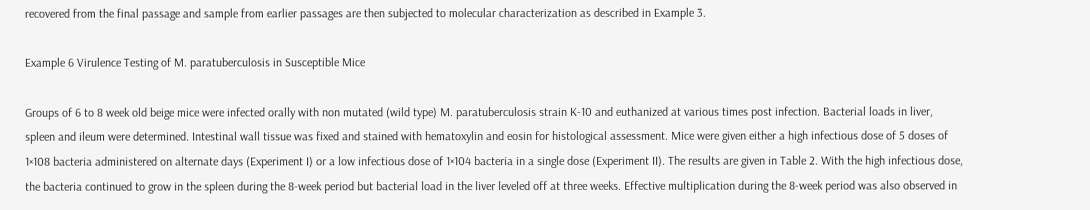recovered from the final passage and sample from earlier passages are then subjected to molecular characterization as described in Example 3.

Example 6 Virulence Testing of M. paratuberculosis in Susceptible Mice

Groups of 6 to 8 week old beige mice were infected orally with non mutated (wild type) M. paratuberculosis strain K-10 and euthanized at various times post infection. Bacterial loads in liver, spleen and ileum were determined. Intestinal wall tissue was fixed and stained with hematoxylin and eosin for histological assessment. Mice were given either a high infectious dose of 5 doses of 1×108 bacteria administered on alternate days (Experiment I) or a low infectious dose of 1×104 bacteria in a single dose (Experiment II). The results are given in Table 2. With the high infectious dose, the bacteria continued to grow in the spleen during the 8-week period but bacterial load in the liver leveled off at three weeks. Effective multiplication during the 8-week period was also observed in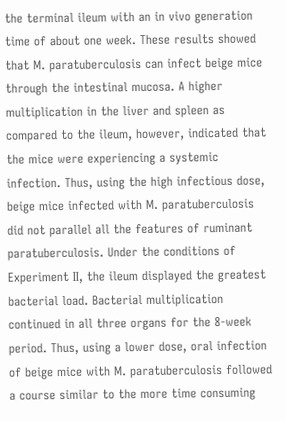the terminal ileum with an in vivo generation time of about one week. These results showed that M. paratuberculosis can infect beige mice through the intestinal mucosa. A higher multiplication in the liver and spleen as compared to the ileum, however, indicated that the mice were experiencing a systemic infection. Thus, using the high infectious dose, beige mice infected with M. paratuberculosis did not parallel all the features of ruminant paratuberculosis. Under the conditions of Experiment II, the ileum displayed the greatest bacterial load. Bacterial multiplication continued in all three organs for the 8-week period. Thus, using a lower dose, oral infection of beige mice with M. paratuberculosis followed a course similar to the more time consuming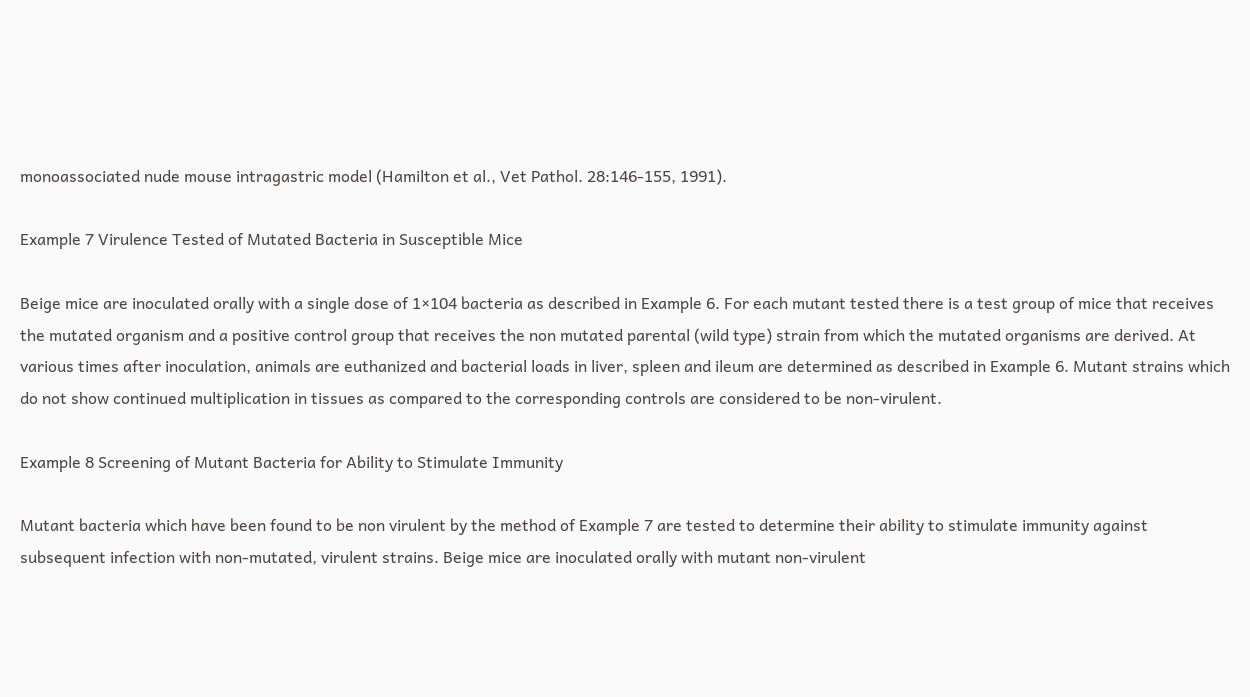monoassociated nude mouse intragastric model (Hamilton et al., Vet Pathol. 28:146-155, 1991).

Example 7 Virulence Tested of Mutated Bacteria in Susceptible Mice

Beige mice are inoculated orally with a single dose of 1×104 bacteria as described in Example 6. For each mutant tested there is a test group of mice that receives the mutated organism and a positive control group that receives the non mutated parental (wild type) strain from which the mutated organisms are derived. At various times after inoculation, animals are euthanized and bacterial loads in liver, spleen and ileum are determined as described in Example 6. Mutant strains which do not show continued multiplication in tissues as compared to the corresponding controls are considered to be non-virulent.

Example 8 Screening of Mutant Bacteria for Ability to Stimulate Immunity

Mutant bacteria which have been found to be non virulent by the method of Example 7 are tested to determine their ability to stimulate immunity against subsequent infection with non-mutated, virulent strains. Beige mice are inoculated orally with mutant non-virulent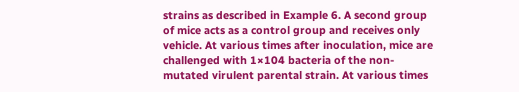strains as described in Example 6. A second group of mice acts as a control group and receives only vehicle. At various times after inoculation, mice are challenged with 1×104 bacteria of the non-mutated virulent parental strain. At various times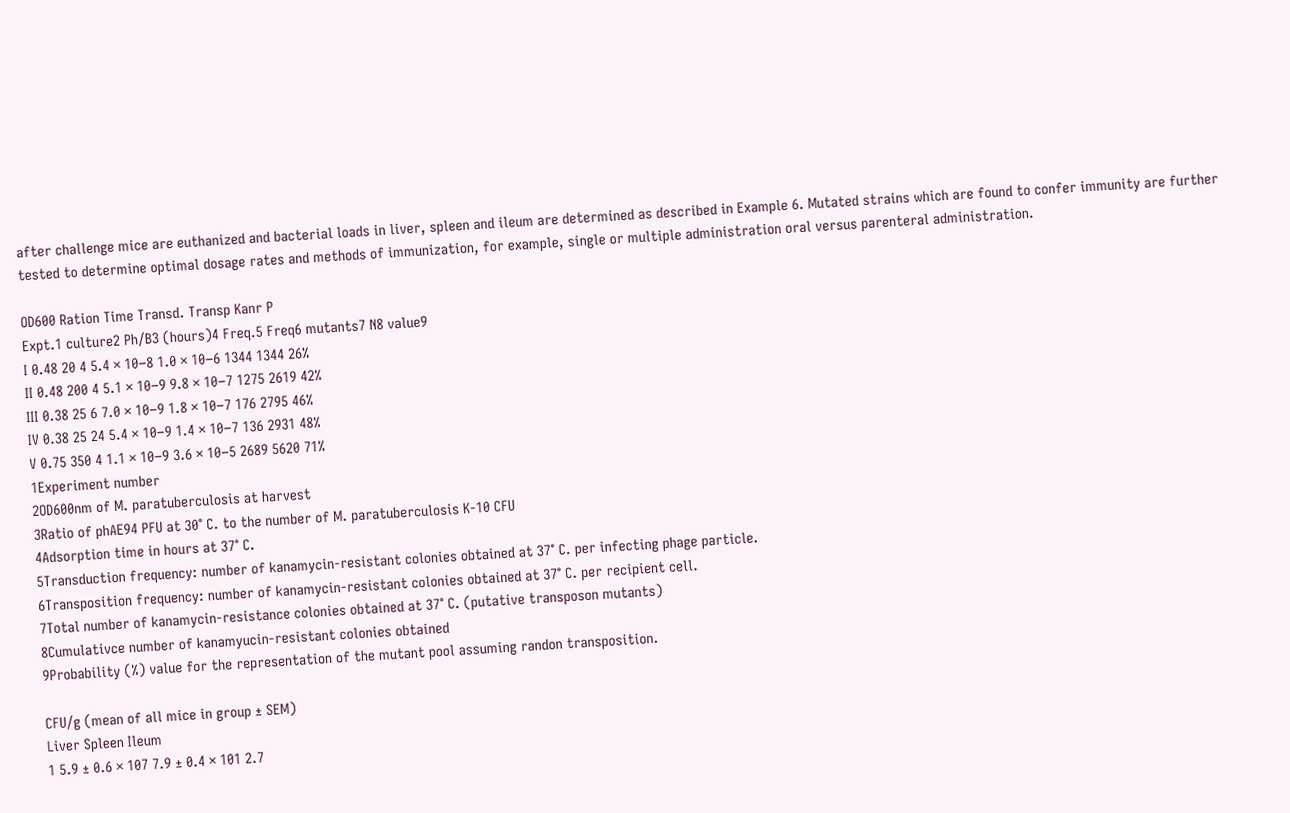after challenge mice are euthanized and bacterial loads in liver, spleen and ileum are determined as described in Example 6. Mutated strains which are found to confer immunity are further tested to determine optimal dosage rates and methods of immunization, for example, single or multiple administration oral versus parenteral administration.

OD600 Ration Time Transd. Transp Kanr P
Expt.1 culture2 Ph/B3 (hours)4 Freq.5 Freq6 mutants7 N8 value9
I 0.48 20 4 5.4 × 10−8 1.0 × 10−6 1344 1344 26%
II 0.48 200 4 5.1 × 10−9 9.8 × 10−7 1275 2619 42%
III 0.38 25 6 7.0 × 10−9 1.8 × 10−7 176 2795 46%
IV 0.38 25 24 5.4 × 10−9 1.4 × 10−7 136 2931 48%
V 0.75 350 4 1.1 × 10−9 3.6 × 10−5 2689 5620 71%
1Experiment number
2OD600nm of M. paratuberculosis at harvest
3Ratio of phAE94 PFU at 30° C. to the number of M. paratuberculosis K-10 CFU
4Adsorption time in hours at 37° C.
5Transduction frequency: number of kanamycin-resistant colonies obtained at 37° C. per infecting phage particle.
6Transposition frequency: number of kanamycin-resistant colonies obtained at 37° C. per recipient cell.
7Total number of kanamycin-resistance colonies obtained at 37° C. (putative transposon mutants)
8Cumulativce number of kanamyucin-resistant colonies obtained
9Probability (%) value for the representation of the mutant pool assuming randon transposition.

CFU/g (mean of all mice in group ± SEM)
Liver Spleen Ileum
1 5.9 ± 0.6 × 107 7.9 ± 0.4 × 101 2.7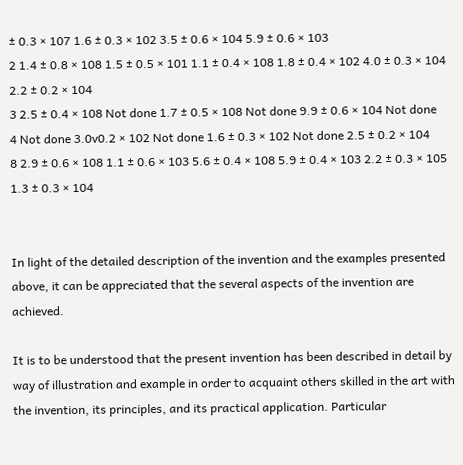± 0.3 × 107 1.6 ± 0.3 × 102 3.5 ± 0.6 × 104 5.9 ± 0.6 × 103
2 1.4 ± 0.8 × 108 1.5 ± 0.5 × 101 1.1 ± 0.4 × 108 1.8 ± 0.4 × 102 4.0 ± 0.3 × 104 2.2 ± 0.2 × 104
3 2.5 ± 0.4 × 108 Not done 1.7 ± 0.5 × 108 Not done 9.9 ± 0.6 × 104 Not done
4 Not done 3.0v0.2 × 102 Not done 1.6 ± 0.3 × 102 Not done 2.5 ± 0.2 × 104
8 2.9 ± 0.6 × 108 1.1 ± 0.6 × 103 5.6 ± 0.4 × 108 5.9 ± 0.4 × 103 2.2 ± 0.3 × 105 1.3 ± 0.3 × 104


In light of the detailed description of the invention and the examples presented above, it can be appreciated that the several aspects of the invention are achieved.

It is to be understood that the present invention has been described in detail by way of illustration and example in order to acquaint others skilled in the art with the invention, its principles, and its practical application. Particular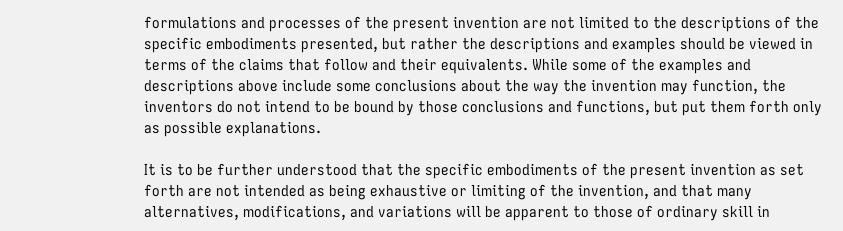formulations and processes of the present invention are not limited to the descriptions of the specific embodiments presented, but rather the descriptions and examples should be viewed in terms of the claims that follow and their equivalents. While some of the examples and descriptions above include some conclusions about the way the invention may function, the inventors do not intend to be bound by those conclusions and functions, but put them forth only as possible explanations.

It is to be further understood that the specific embodiments of the present invention as set forth are not intended as being exhaustive or limiting of the invention, and that many alternatives, modifications, and variations will be apparent to those of ordinary skill in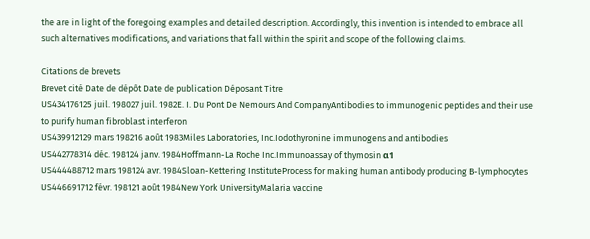the are in light of the foregoing examples and detailed description. Accordingly, this invention is intended to embrace all such alternatives modifications, and variations that fall within the spirit and scope of the following claims.

Citations de brevets
Brevet cité Date de dépôt Date de publication Déposant Titre
US434176125 juil. 198027 juil. 1982E. I. Du Pont De Nemours And CompanyAntibodies to immunogenic peptides and their use to purify human fibroblast interferon
US439912129 mars 198216 août 1983Miles Laboratories, Inc.Iodothyronine immunogens and antibodies
US442778314 déc. 198124 janv. 1984Hoffmann-La Roche Inc.Immunoassay of thymosin α1
US444488712 mars 198124 avr. 1984Sloan-Kettering InstituteProcess for making human antibody producing B-lymphocytes
US446691712 févr. 198121 août 1984New York UniversityMalaria vaccine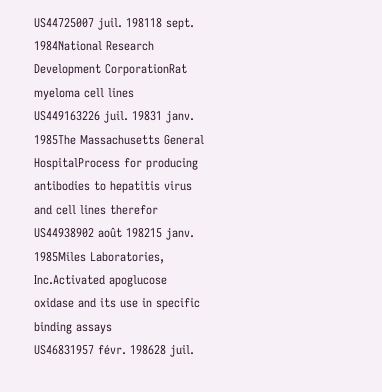US44725007 juil. 198118 sept. 1984National Research Development CorporationRat myeloma cell lines
US449163226 juil. 19831 janv. 1985The Massachusetts General HospitalProcess for producing antibodies to hepatitis virus and cell lines therefor
US44938902 août 198215 janv. 1985Miles Laboratories, Inc.Activated apoglucose oxidase and its use in specific binding assays
US46831957 févr. 198628 juil.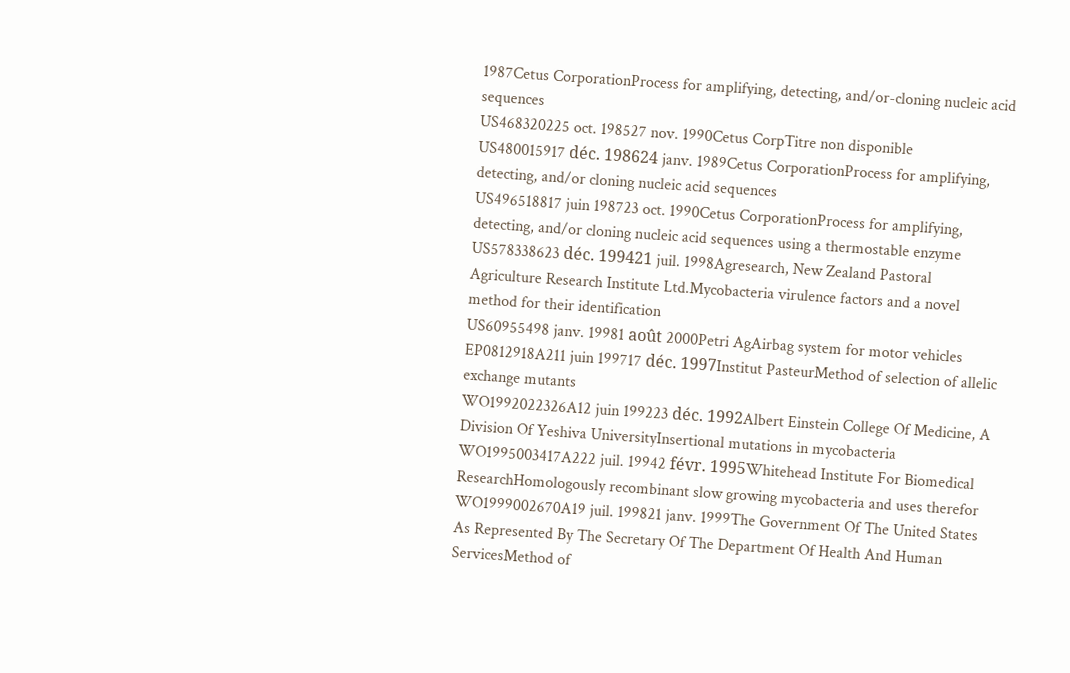1987Cetus CorporationProcess for amplifying, detecting, and/or-cloning nucleic acid sequences
US468320225 oct. 198527 nov. 1990Cetus CorpTitre non disponible
US480015917 déc. 198624 janv. 1989Cetus CorporationProcess for amplifying, detecting, and/or cloning nucleic acid sequences
US496518817 juin 198723 oct. 1990Cetus CorporationProcess for amplifying, detecting, and/or cloning nucleic acid sequences using a thermostable enzyme
US578338623 déc. 199421 juil. 1998Agresearch, New Zealand Pastoral Agriculture Research Institute Ltd.Mycobacteria virulence factors and a novel method for their identification
US60955498 janv. 19981 août 2000Petri AgAirbag system for motor vehicles
EP0812918A211 juin 199717 déc. 1997Institut PasteurMethod of selection of allelic exchange mutants
WO1992022326A12 juin 199223 déc. 1992Albert Einstein College Of Medicine, A Division Of Yeshiva UniversityInsertional mutations in mycobacteria
WO1995003417A222 juil. 19942 févr. 1995Whitehead Institute For Biomedical ResearchHomologously recombinant slow growing mycobacteria and uses therefor
WO1999002670A19 juil. 199821 janv. 1999The Government Of The United States As Represented By The Secretary Of The Department Of Health And Human ServicesMethod of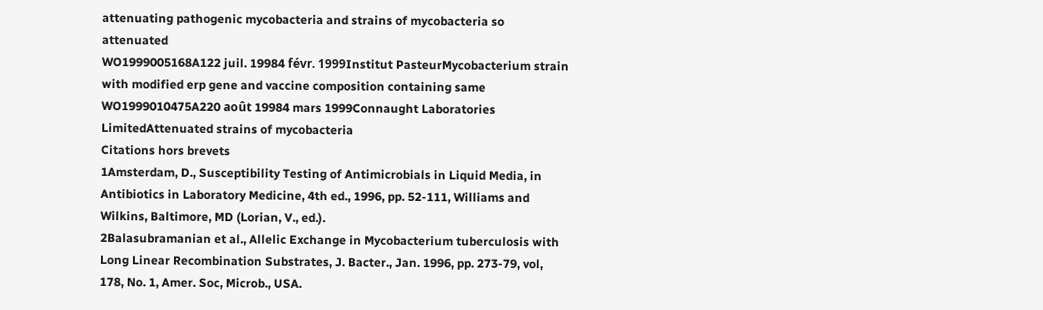attenuating pathogenic mycobacteria and strains of mycobacteria so attenuated
WO1999005168A122 juil. 19984 févr. 1999Institut PasteurMycobacterium strain with modified erp gene and vaccine composition containing same
WO1999010475A220 août 19984 mars 1999Connaught Laboratories LimitedAttenuated strains of mycobacteria
Citations hors brevets
1Amsterdam, D., Susceptibility Testing of Antimicrobials in Liquid Media, in Antibiotics in Laboratory Medicine, 4th ed., 1996, pp. 52-111, Williams and Wilkins, Baltimore, MD (Lorian, V., ed.).
2Balasubramanian et al., Allelic Exchange in Mycobacterium tuberculosis with Long Linear Recombination Substrates, J. Bacter., Jan. 1996, pp. 273-79, vol, 178, No. 1, Amer. Soc, Microb., USA.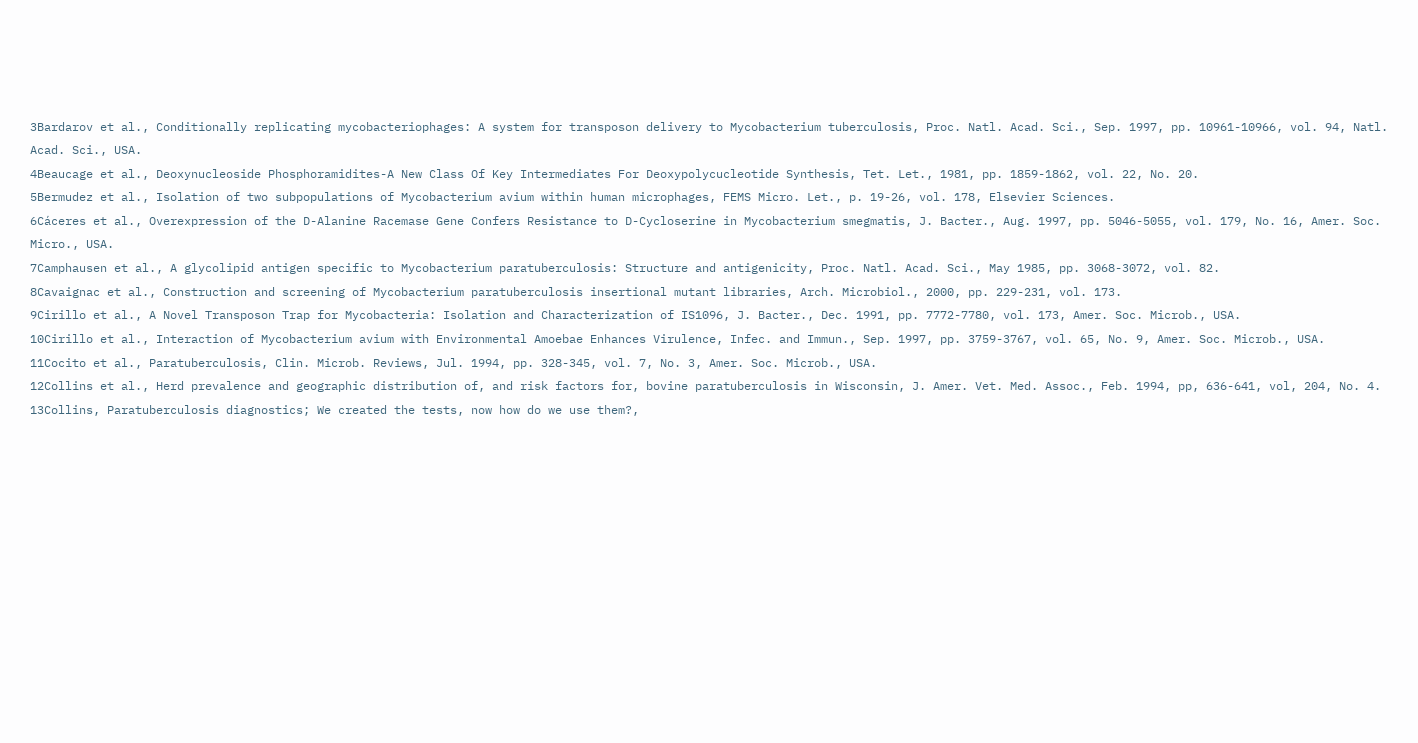3Bardarov et al., Conditionally replicating mycobacteriophages: A system for transposon delivery to Mycobacterium tuberculosis, Proc. Natl. Acad. Sci., Sep. 1997, pp. 10961-10966, vol. 94, Natl. Acad. Sci., USA.
4Beaucage et al., Deoxynucleoside Phosphoramidites-A New Class Of Key Intermediates For Deoxypolycucleotide Synthesis, Tet. Let., 1981, pp. 1859-1862, vol. 22, No. 20.
5Bermudez et al., Isolation of two subpopulations of Mycobacterium avium within human microphages, FEMS Micro. Let., p. 19-26, vol. 178, Elsevier Sciences.
6Cáceres et al., Overexpression of the D-Alanine Racemase Gene Confers Resistance to D-Cycloserine in Mycobacterium smegmatis, J. Bacter., Aug. 1997, pp. 5046-5055, vol. 179, No. 16, Amer. Soc. Micro., USA.
7Camphausen et al., A glycolipid antigen specific to Mycobacterium paratuberculosis: Structure and antigenicity, Proc. Natl. Acad. Sci., May 1985, pp. 3068-3072, vol. 82.
8Cavaignac et al., Construction and screening of Mycobacterium paratuberculosis insertional mutant libraries, Arch. Microbiol., 2000, pp. 229-231, vol. 173.
9Cirillo et al., A Novel Transposon Trap for Mycobacteria: Isolation and Characterization of IS1096, J. Bacter., Dec. 1991, pp. 7772-7780, vol. 173, Amer. Soc. Microb., USA.
10Cirillo et al., Interaction of Mycobacterium avium with Environmental Amoebae Enhances Virulence, Infec. and Immun., Sep. 1997, pp. 3759-3767, vol. 65, No. 9, Amer. Soc. Microb., USA.
11Cocito et al., Paratuberculosis, Clin. Microb. Reviews, Jul. 1994, pp. 328-345, vol. 7, No. 3, Amer. Soc. Microb., USA.
12Collins et al., Herd prevalence and geographic distribution of, and risk factors for, bovine paratuberculosis in Wisconsin, J. Amer. Vet. Med. Assoc., Feb. 1994, pp, 636-641, vol, 204, No. 4.
13Collins, Paratuberculosis diagnostics; We created the tests, now how do we use them?,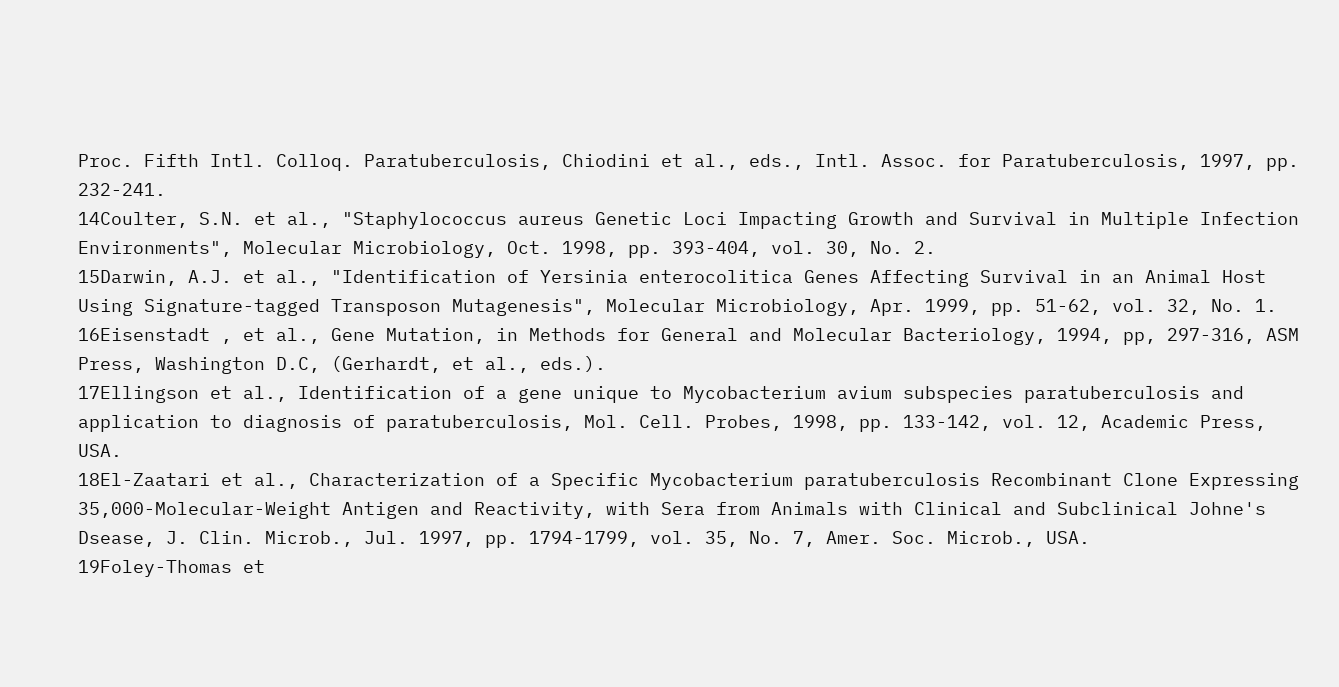Proc. Fifth Intl. Colloq. Paratuberculosis, Chiodini et al., eds., Intl. Assoc. for Paratuberculosis, 1997, pp. 232-241.
14Coulter, S.N. et al., "Staphylococcus aureus Genetic Loci Impacting Growth and Survival in Multiple Infection Environments", Molecular Microbiology, Oct. 1998, pp. 393-404, vol. 30, No. 2.
15Darwin, A.J. et al., "Identification of Yersinia enterocolitica Genes Affecting Survival in an Animal Host Using Signature-tagged Transposon Mutagenesis", Molecular Microbiology, Apr. 1999, pp. 51-62, vol. 32, No. 1.
16Eisenstadt , et al., Gene Mutation, in Methods for General and Molecular Bacteriology, 1994, pp, 297-316, ASM Press, Washington D.C, (Gerhardt, et al., eds.).
17Ellingson et al., Identification of a gene unique to Mycobacterium avium subspecies paratuberculosis and application to diagnosis of paratuberculosis, Mol. Cell. Probes, 1998, pp. 133-142, vol. 12, Academic Press, USA.
18El-Zaatari et al., Characterization of a Specific Mycobacterium paratuberculosis Recombinant Clone Expressing 35,000-Molecular-Weight Antigen and Reactivity, with Sera from Animals with Clinical and Subclinical Johne's Dsease, J. Clin. Microb., Jul. 1997, pp. 1794-1799, vol. 35, No. 7, Amer. Soc. Microb., USA.
19Foley-Thomas et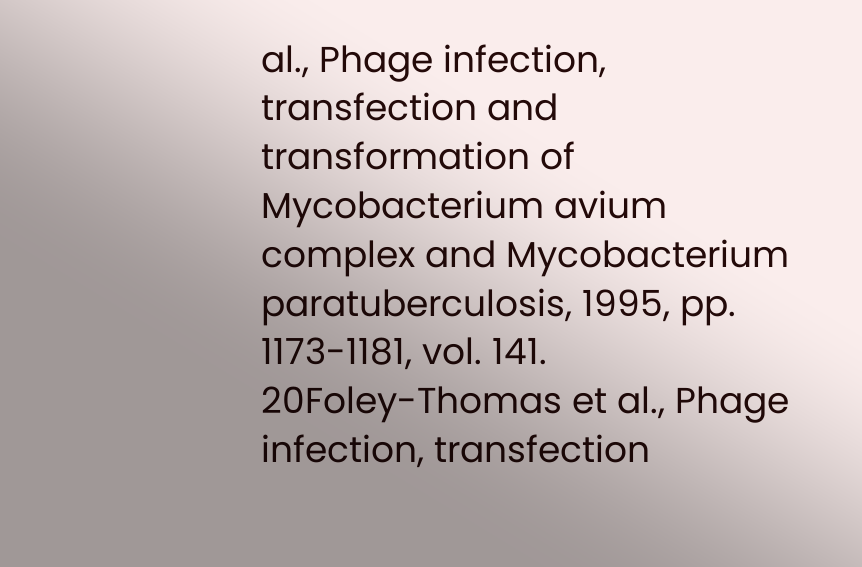al., Phage infection, transfection and transformation of Mycobacterium avium complex and Mycobacterium paratuberculosis, 1995, pp. 1173-1181, vol. 141.
20Foley-Thomas et al., Phage infection, transfection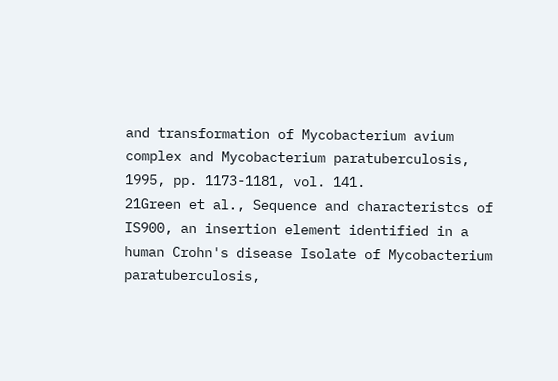and transformation of Mycobacterium avium complex and Mycobacterium paratuberculosis, 1995, pp. 1173-1181, vol. 141.
21Green et al., Sequence and characteristcs of IS900, an insertion element identified in a human Crohn's disease Isolate of Mycobacterium paratuberculosis,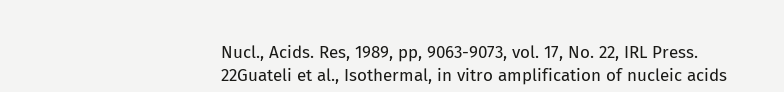Nucl., Acids. Res, 1989, pp, 9063-9073, vol. 17, No. 22, IRL Press.
22Guateli et al., Isothermal, in vitro amplification of nucleic acids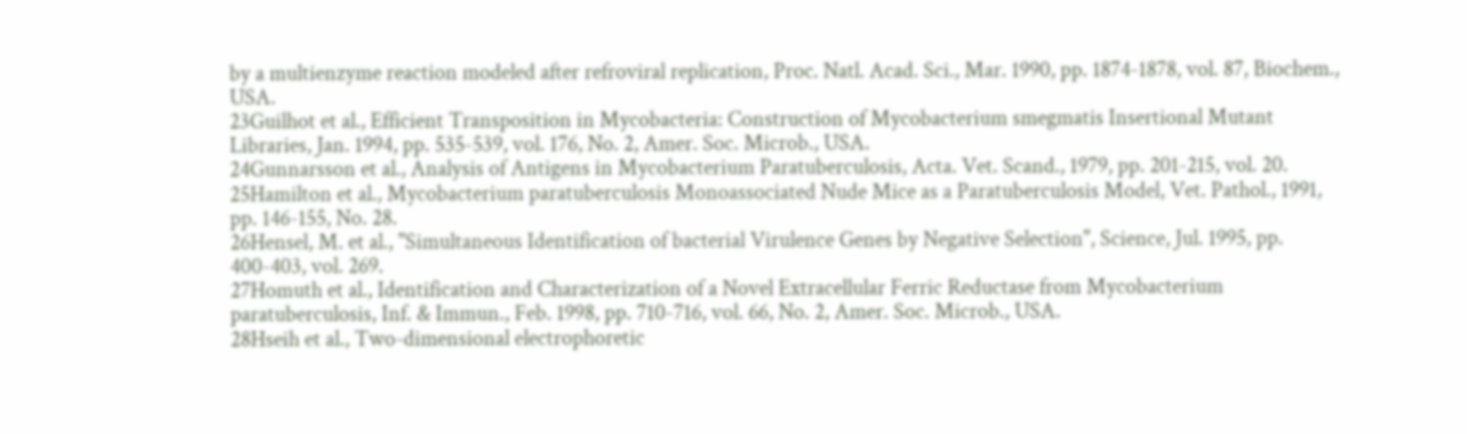by a multienzyme reaction modeled after refroviral replication, Proc. Natl. Acad. Sci., Mar. 1990, pp. 1874-1878, vol. 87, Biochem., USA.
23Guilhot et al., Efficient Transposition in Mycobacteria: Construction of Mycobacterium smegmatis Insertional Mutant Libraries, Jan. 1994, pp. 535-539, vol. 176, No. 2, Amer. Soc. Microb., USA.
24Gunnarsson et al., Analysis of Antigens in Mycobacterium Paratuberculosis, Acta. Vet. Scand., 1979, pp. 201-215, vol. 20.
25Hamilton et al., Mycobacterium paratuberculosis Monoassociated Nude Mice as a Paratuberculosis Model, Vet. Pathol., 1991, pp. 146-155, No. 28.
26Hensel, M. et al., "Simultaneous Identification of bacterial Virulence Genes by Negative Selection", Science, Jul. 1995, pp. 400-403, vol. 269.
27Homuth et al., Identification and Characterization of a Novel Extracellular Ferric Reductase from Mycobacterium paratuberculosis, Inf. & Immun., Feb. 1998, pp. 710-716, vol. 66, No. 2, Amer. Soc. Microb., USA.
28Hseih et al., Two-dimensional electrophoretic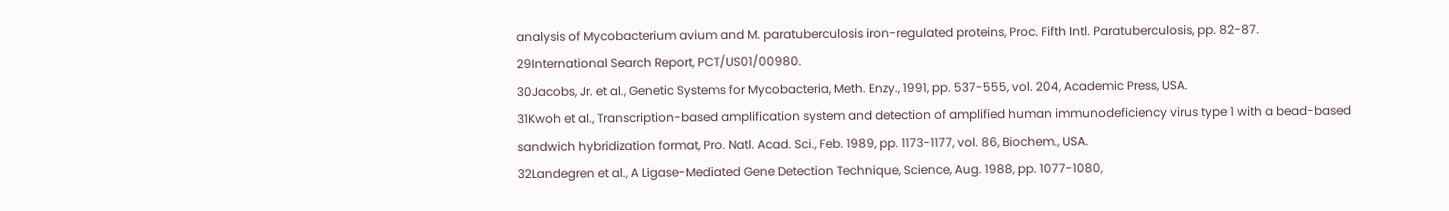analysis of Mycobacterium avium and M. paratuberculosis iron-regulated proteins, Proc. Fifth Intl. Paratuberculosis, pp. 82-87.
29International Search Report, PCT/US01/00980.
30Jacobs, Jr. et al., Genetic Systems for Mycobacteria, Meth. Enzy., 1991, pp. 537-555, vol. 204, Academic Press, USA.
31Kwoh et al., Transcription-based amplification system and detection of amplified human immunodeficiency virus type 1 with a bead-based sandwich hybridization format, Pro. Natl. Acad. Sci., Feb. 1989, pp. 1173-1177, vol. 86, Biochem., USA.
32Landegren et al., A Ligase-Mediated Gene Detection Technique, Science, Aug. 1988, pp. 1077-1080,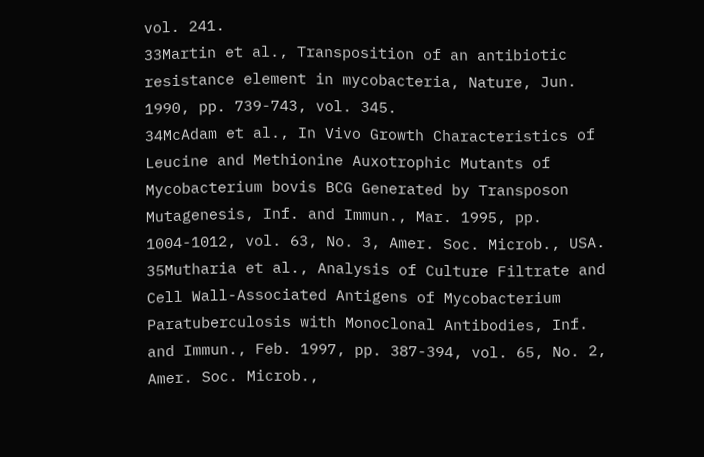vol. 241.
33Martin et al., Transposition of an antibiotic resistance element in mycobacteria, Nature, Jun. 1990, pp. 739-743, vol. 345.
34McAdam et al., In Vivo Growth Characteristics of Leucine and Methionine Auxotrophic Mutants of Mycobacterium bovis BCG Generated by Transposon Mutagenesis, Inf. and Immun., Mar. 1995, pp. 1004-1012, vol. 63, No. 3, Amer. Soc. Microb., USA.
35Mutharia et al., Analysis of Culture Filtrate and Cell Wall-Associated Antigens of Mycobacterium Paratuberculosis with Monoclonal Antibodies, Inf. and Immun., Feb. 1997, pp. 387-394, vol. 65, No. 2, Amer. Soc. Microb.,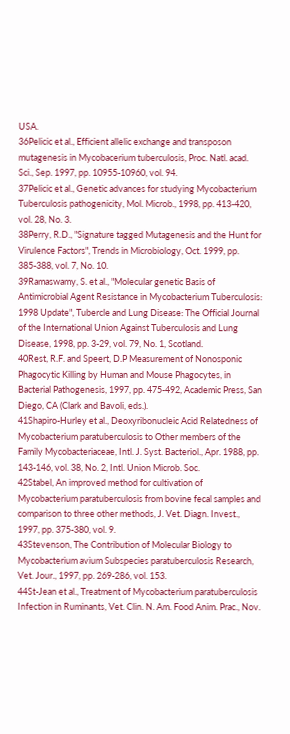USA.
36Pelicic et al., Efficient allelic exchange and transposon mutagenesis in Mycobacerium tuberculosis, Proc. Natl. acad. Sci., Sep. 1997, pp. 10955-10960, vol. 94.
37Pelicic et al., Genetic advances for studying Mycobacterium Tuberculosis pathogenicity, Mol. Microb., 1998, pp. 413-420, vol. 28, No. 3.
38Perry, R.D., "Signature tagged Mutagenesis and the Hunt for Virulence Factors", Trends in Microbiology, Oct. 1999, pp. 385-388, vol. 7, No. 10.
39Ramaswamy, S. et al., "Molecular genetic Basis of Antimicrobial Agent Resistance in Mycobacterium Tuberculosis: 1998 Update", Tubercle and Lung Disease: The Official Journal of the International Union Against Tuberculosis and Lung Disease, 1998, pp. 3-29, vol. 79, No. 1, Scotland.
40Rest, R.F. and Speert, D.P Measurement of Nonosponic Phagocytic Killing by Human and Mouse Phagocytes, in Bacterial Pathogenesis, 1997, pp. 475-492, Academic Press, San Diego, CA (Clark and Bavoli, eds.).
41Shapiro-Hurley et al., Deoxyribonucleic Acid Relatedness of Mycobacterium paratuberculosis to Other members of the Family Mycobacteriaceae, Intl. J. Syst. Bacteriol., Apr. 1988, pp. 143-146, vol. 38, No. 2, Intl. Union Microb. Soc.
42Stabel, An improved method for cultivation of Mycobacterium paratuberculosis from bovine fecal samples and comparison to three other methods, J. Vet. Diagn. Invest., 1997, pp. 375-380, vol. 9.
43Stevenson, The Contribution of Molecular Biology to Mycobacterium avium Subspecies paratuberculosis Research, Vet. Jour., 1997, pp. 269-286, vol. 153.
44St-Jean et al., Treatment of Mycobacterium paratuberculosis Infection in Ruminants, Vet. Clin. N. Am. Food Anim. Prac., Nov.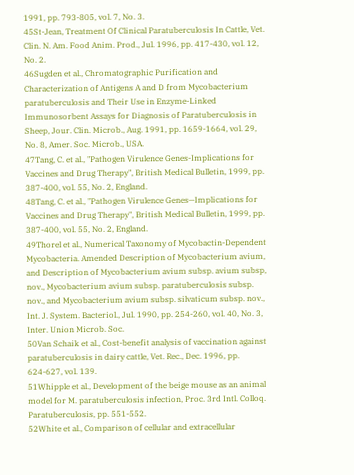1991, pp. 793-805, vol. 7, No. 3.
45St-Jean, Treatment Of Clinical Paratuberculosis In Cattle, Vet. Clin. N. Am. Food Anim. Prod., Jul. 1996, pp. 417-430, vol. 12, No. 2.
46Sugden et al., Chromatographic Purification and Characterization of Antigens A and D from Mycobacterium paratuberculosis and Their Use in Enzyme-Linked Immunosorbent Assays for Diagnosis of Paratuberculosis in Sheep, Jour. Clin. Microb., Aug. 1991, pp. 1659-1664, vol. 29, No. 8, Amer. Soc. Microb., USA.
47Tang, C. et al., "Pathogen Virulence Genes-Implications for Vaccines and Drug Therapy", British Medical Bulletin, 1999, pp. 387-400, vol. 55, No. 2, England.
48Tang, C. et al., "Pathogen Virulence Genes—Implications for Vaccines and Drug Therapy", British Medical Bulletin, 1999, pp. 387-400, vol. 55, No. 2, England.
49Thorel et al., Numerical Taxonomy of Mycobactin-Dependent Mycobacteria. Amended Description of Mycobacterium avium, and Description of Mycobacterium avium subsp. avium subsp, nov., Mycobacterium avium subsp. paratuberculosis subsp. nov., and Mycobacterium avium subsp. silvaticum subsp. nov., Int. J. System. Bacteriol., Jul. 1990, pp. 254-260, vol. 40, No. 3, Inter. Union Microb. Soc.
50Van Schaik et al., Cost-benefit analysis of vaccination against paratuberculosis in dairy cattle, Vet. Rec., Dec. 1996, pp. 624-627, vol. 139.
51Whipple et al., Development of the beige mouse as an animal model for M. paratuberculosis infection, Proc. 3rd Intl. Colloq. Paratuberculosis, pp. 551-552.
52White et al., Comparison of cellular and extracellular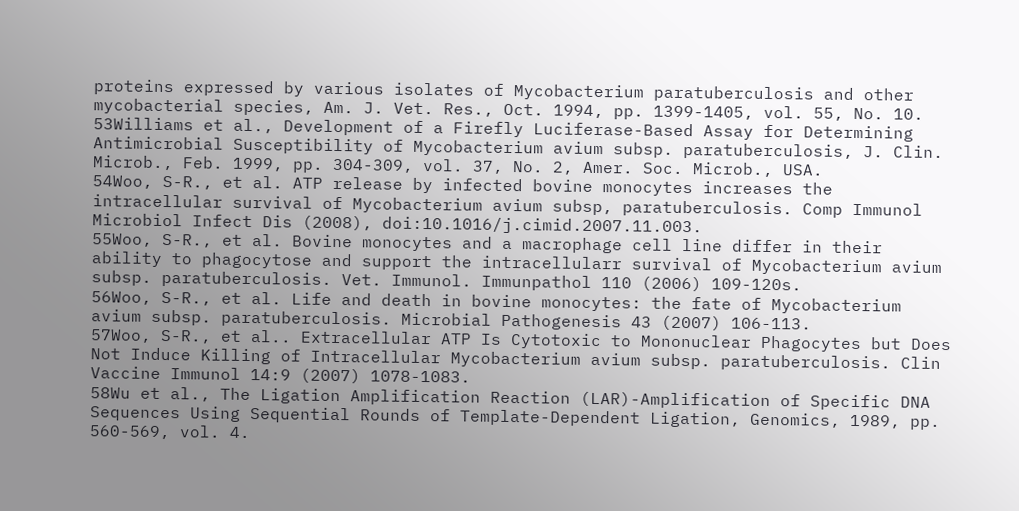proteins expressed by various isolates of Mycobacterium paratuberculosis and other mycobacterial species, Am. J. Vet. Res., Oct. 1994, pp. 1399-1405, vol. 55, No. 10.
53Williams et al., Development of a Firefly Luciferase-Based Assay for Determining Antimicrobial Susceptibility of Mycobacterium avium subsp. paratuberculosis, J. Clin. Microb., Feb. 1999, pp. 304-309, vol. 37, No. 2, Amer. Soc. Microb., USA.
54Woo, S-R., et al. ATP release by infected bovine monocytes increases the intracellular survival of Mycobacterium avium subsp, paratuberculosis. Comp Immunol Microbiol Infect Dis (2008), doi:10.1016/j.cimid.2007.11.003.
55Woo, S-R., et al. Bovine monocytes and a macrophage cell line differ in their ability to phagocytose and support the intracellularr survival of Mycobacterium avium subsp. paratuberculosis. Vet. Immunol. Immunpathol 110 (2006) 109-120s.
56Woo, S-R., et al. Life and death in bovine monocytes: the fate of Mycobacterium avium subsp. paratuberculosis. Microbial Pathogenesis 43 (2007) 106-113.
57Woo, S-R., et al.. Extracellular ATP Is Cytotoxic to Mononuclear Phagocytes but Does Not Induce Killing of Intracellular Mycobacterium avium subsp. paratuberculosis. Clin Vaccine Immunol 14:9 (2007) 1078-1083.
58Wu et al., The Ligation Amplification Reaction (LAR)-Amplification of Specific DNA Sequences Using Sequential Rounds of Template-Dependent Ligation, Genomics, 1989, pp. 560-569, vol. 4.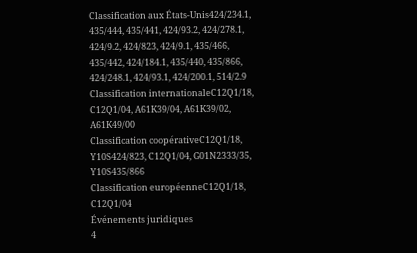Classification aux États-Unis424/234.1, 435/444, 435/441, 424/93.2, 424/278.1, 424/9.2, 424/823, 424/9.1, 435/466, 435/442, 424/184.1, 435/440, 435/866, 424/248.1, 424/93.1, 424/200.1, 514/2.9
Classification internationaleC12Q1/18, C12Q1/04, A61K39/04, A61K39/02, A61K49/00
Classification coopérativeC12Q1/18, Y10S424/823, C12Q1/04, G01N2333/35, Y10S435/866
Classification européenneC12Q1/18, C12Q1/04
Événements juridiques
4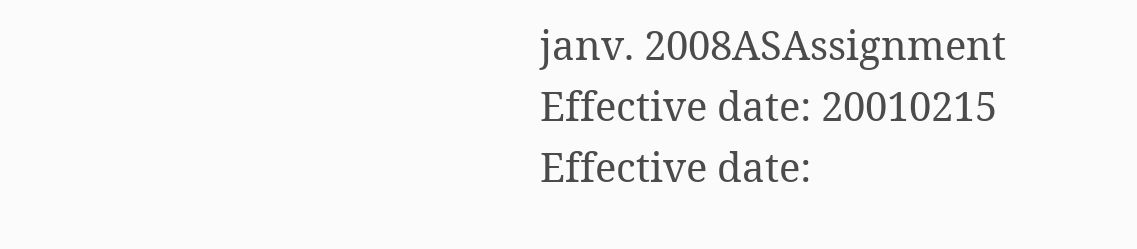janv. 2008ASAssignment
Effective date: 20010215
Effective date: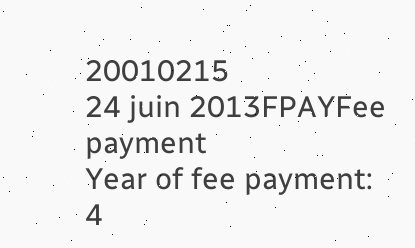20010215
24 juin 2013FPAYFee payment
Year of fee payment: 4